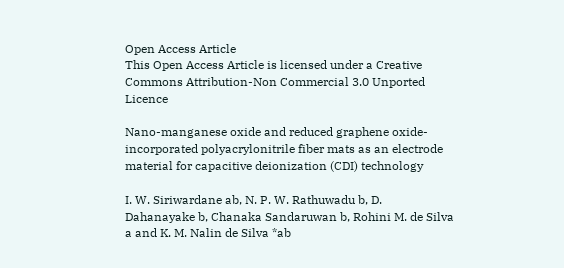Open Access Article
This Open Access Article is licensed under a Creative Commons Attribution-Non Commercial 3.0 Unported Licence

Nano-manganese oxide and reduced graphene oxide-incorporated polyacrylonitrile fiber mats as an electrode material for capacitive deionization (CDI) technology

I. W. Siriwardane ab, N. P. W. Rathuwadu b, D. Dahanayake b, Chanaka Sandaruwan b, Rohini M. de Silva a and K. M. Nalin de Silva *ab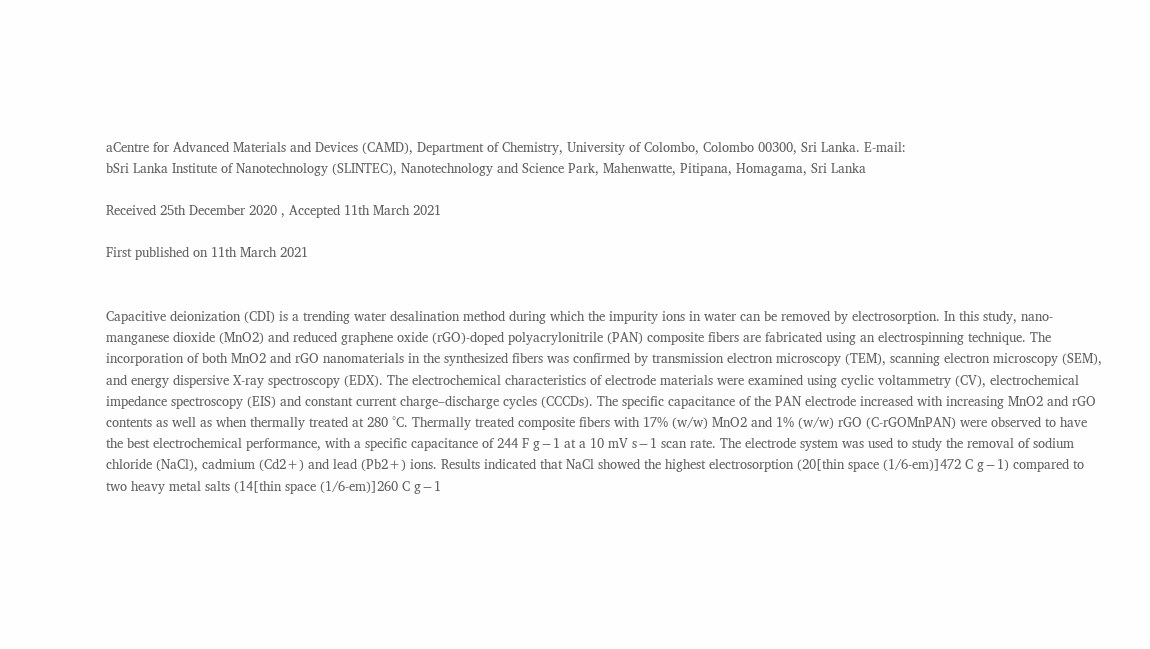aCentre for Advanced Materials and Devices (CAMD), Department of Chemistry, University of Colombo, Colombo 00300, Sri Lanka. E-mail:
bSri Lanka Institute of Nanotechnology (SLINTEC), Nanotechnology and Science Park, Mahenwatte, Pitipana, Homagama, Sri Lanka

Received 25th December 2020 , Accepted 11th March 2021

First published on 11th March 2021


Capacitive deionization (CDI) is a trending water desalination method during which the impurity ions in water can be removed by electrosorption. In this study, nano-manganese dioxide (MnO2) and reduced graphene oxide (rGO)-doped polyacrylonitrile (PAN) composite fibers are fabricated using an electrospinning technique. The incorporation of both MnO2 and rGO nanomaterials in the synthesized fibers was confirmed by transmission electron microscopy (TEM), scanning electron microscopy (SEM), and energy dispersive X-ray spectroscopy (EDX). The electrochemical characteristics of electrode materials were examined using cyclic voltammetry (CV), electrochemical impedance spectroscopy (EIS) and constant current charge–discharge cycles (CCCDs). The specific capacitance of the PAN electrode increased with increasing MnO2 and rGO contents as well as when thermally treated at 280 °C. Thermally treated composite fibers with 17% (w/w) MnO2 and 1% (w/w) rGO (C-rGOMnPAN) were observed to have the best electrochemical performance, with a specific capacitance of 244 F g−1 at a 10 mV s−1 scan rate. The electrode system was used to study the removal of sodium chloride (NaCl), cadmium (Cd2+) and lead (Pb2+) ions. Results indicated that NaCl showed the highest electrosorption (20[thin space (1/6-em)]472 C g−1) compared to two heavy metal salts (14[thin space (1/6-em)]260 C g−1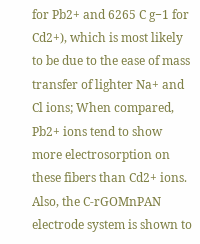for Pb2+ and 6265 C g−1 for Cd2+), which is most likely to be due to the ease of mass transfer of lighter Na+ and Cl ions; When compared, Pb2+ ions tend to show more electrosorption on these fibers than Cd2+ ions. Also, the C-rGOMnPAN electrode system is shown to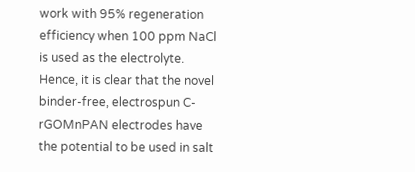work with 95% regeneration efficiency when 100 ppm NaCl is used as the electrolyte. Hence, it is clear that the novel binder-free, electrospun C-rGOMnPAN electrodes have the potential to be used in salt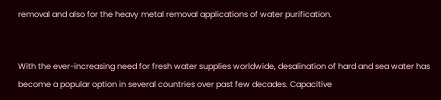removal and also for the heavy metal removal applications of water purification.


With the ever-increasing need for fresh water supplies worldwide, desalination of hard and sea water has become a popular option in several countries over past few decades. Capacitive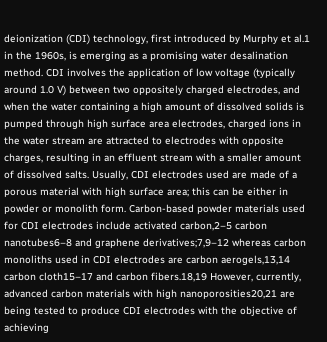deionization (CDI) technology, first introduced by Murphy et al.1 in the 1960s, is emerging as a promising water desalination method. CDI involves the application of low voltage (typically around 1.0 V) between two oppositely charged electrodes, and when the water containing a high amount of dissolved solids is pumped through high surface area electrodes, charged ions in the water stream are attracted to electrodes with opposite charges, resulting in an effluent stream with a smaller amount of dissolved salts. Usually, CDI electrodes used are made of a porous material with high surface area; this can be either in powder or monolith form. Carbon-based powder materials used for CDI electrodes include activated carbon,2–5 carbon nanotubes6–8 and graphene derivatives;7,9–12 whereas carbon monoliths used in CDI electrodes are carbon aerogels,13,14 carbon cloth15–17 and carbon fibers.18,19 However, currently, advanced carbon materials with high nanoporosities20,21 are being tested to produce CDI electrodes with the objective of achieving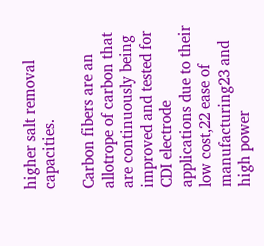higher salt removal capacities.

Carbon fibers are an allotrope of carbon that are continuously being improved and tested for CDI electrode applications due to their low cost,22 ease of manufacturing23 and high power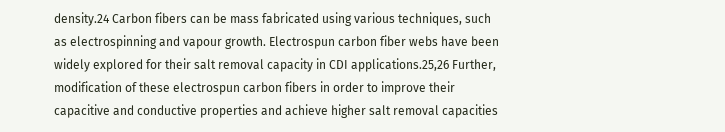density.24 Carbon fibers can be mass fabricated using various techniques, such as electrospinning and vapour growth. Electrospun carbon fiber webs have been widely explored for their salt removal capacity in CDI applications.25,26 Further, modification of these electrospun carbon fibers in order to improve their capacitive and conductive properties and achieve higher salt removal capacities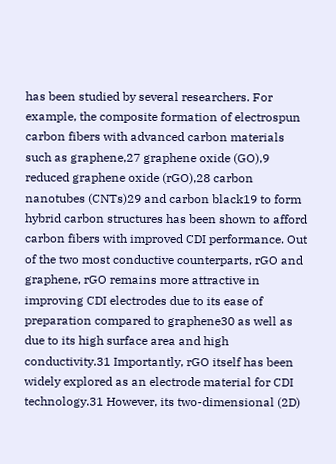has been studied by several researchers. For example, the composite formation of electrospun carbon fibers with advanced carbon materials such as graphene,27 graphene oxide (GO),9 reduced graphene oxide (rGO),28 carbon nanotubes (CNTs)29 and carbon black19 to form hybrid carbon structures has been shown to afford carbon fibers with improved CDI performance. Out of the two most conductive counterparts, rGO and graphene, rGO remains more attractive in improving CDI electrodes due to its ease of preparation compared to graphene30 as well as due to its high surface area and high conductivity.31 Importantly, rGO itself has been widely explored as an electrode material for CDI technology.31 However, its two-dimensional (2D)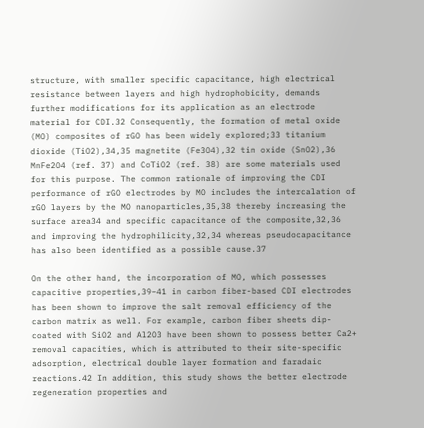structure, with smaller specific capacitance, high electrical resistance between layers and high hydrophobicity, demands further modifications for its application as an electrode material for CDI.32 Consequently, the formation of metal oxide (MO) composites of rGO has been widely explored;33 titanium dioxide (TiO2),34,35 magnetite (Fe3O4),32 tin oxide (SnO2),36 MnFe2O4 (ref. 37) and CoTiO2 (ref. 38) are some materials used for this purpose. The common rationale of improving the CDI performance of rGO electrodes by MO includes the intercalation of rGO layers by the MO nanoparticles,35,38 thereby increasing the surface area34 and specific capacitance of the composite,32,36 and improving the hydrophilicity,32,34 whereas pseudocapacitance has also been identified as a possible cause.37

On the other hand, the incorporation of MO, which possesses capacitive properties,39–41 in carbon fiber-based CDI electrodes has been shown to improve the salt removal efficiency of the carbon matrix as well. For example, carbon fiber sheets dip-coated with SiO2 and Al2O3 have been shown to possess better Ca2+ removal capacities, which is attributed to their site-specific adsorption, electrical double layer formation and faradaic reactions.42 In addition, this study shows the better electrode regeneration properties and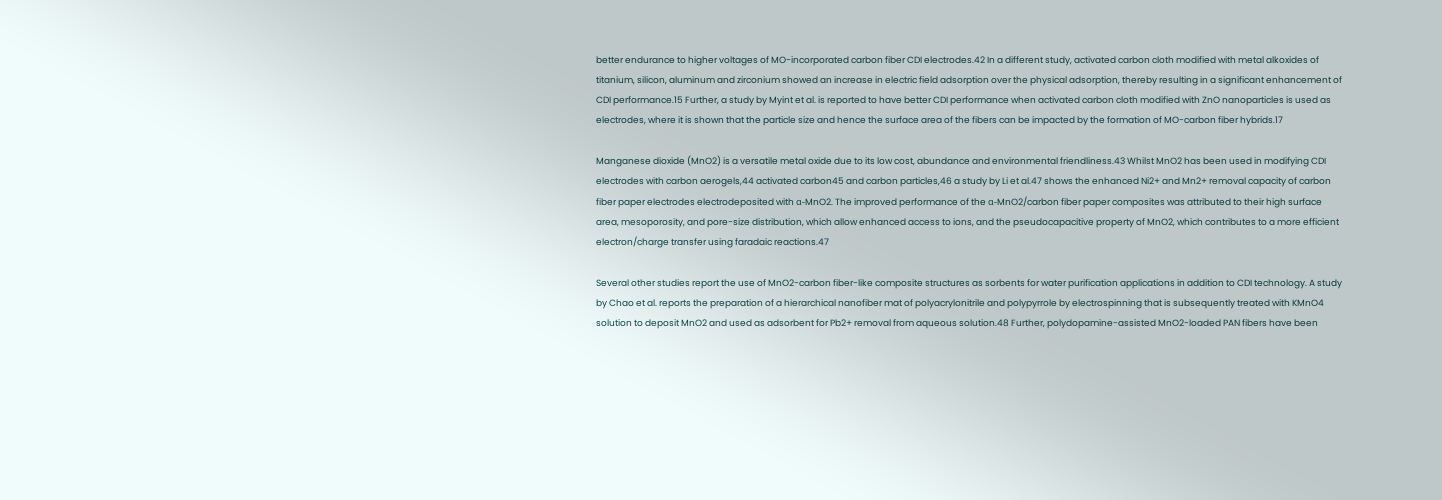better endurance to higher voltages of MO-incorporated carbon fiber CDI electrodes.42 In a different study, activated carbon cloth modified with metal alkoxides of titanium, silicon, aluminum and zirconium showed an increase in electric field adsorption over the physical adsorption, thereby resulting in a significant enhancement of CDI performance.15 Further, a study by Myint et al. is reported to have better CDI performance when activated carbon cloth modified with ZnO nanoparticles is used as electrodes, where it is shown that the particle size and hence the surface area of the fibers can be impacted by the formation of MO-carbon fiber hybrids.17

Manganese dioxide (MnO2) is a versatile metal oxide due to its low cost, abundance and environmental friendliness.43 Whilst MnO2 has been used in modifying CDI electrodes with carbon aerogels,44 activated carbon45 and carbon particles,46 a study by Li et al.47 shows the enhanced Ni2+ and Mn2+ removal capacity of carbon fiber paper electrodes electrodeposited with α-MnO2. The improved performance of the α-MnO2/carbon fiber paper composites was attributed to their high surface area, mesoporosity, and pore-size distribution, which allow enhanced access to ions, and the pseudocapacitive property of MnO2, which contributes to a more efficient electron/charge transfer using faradaic reactions.47

Several other studies report the use of MnO2-carbon fiber-like composite structures as sorbents for water purification applications in addition to CDI technology. A study by Chao et al. reports the preparation of a hierarchical nanofiber mat of polyacrylonitrile and polypyrrole by electrospinning that is subsequently treated with KMnO4 solution to deposit MnO2 and used as adsorbent for Pb2+ removal from aqueous solution.48 Further, polydopamine-assisted MnO2-loaded PAN fibers have been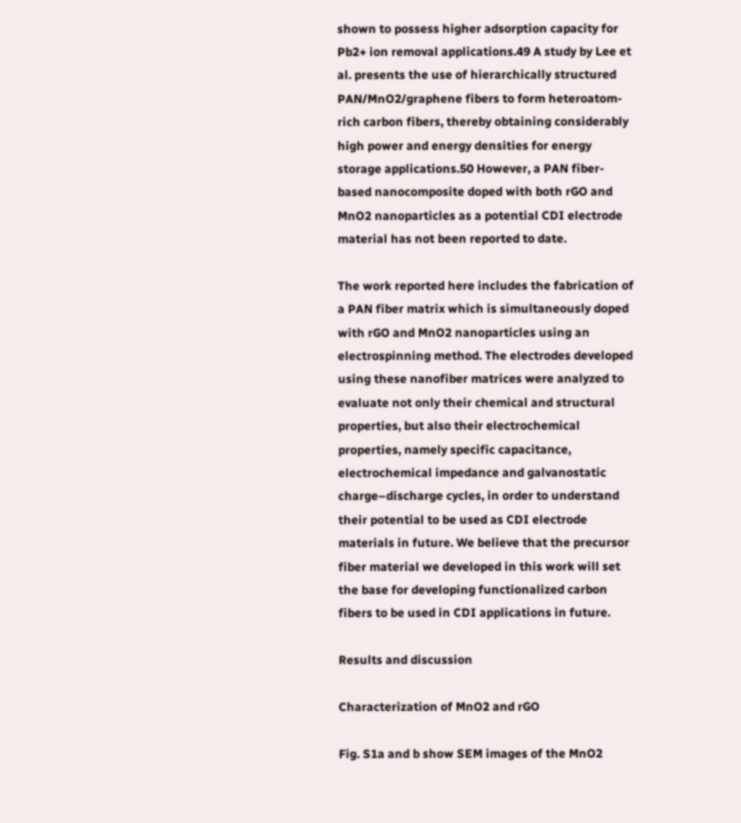shown to possess higher adsorption capacity for Pb2+ ion removal applications.49 A study by Lee et al. presents the use of hierarchically structured PAN/MnO2/graphene fibers to form heteroatom-rich carbon fibers, thereby obtaining considerably high power and energy densities for energy storage applications.50 However, a PAN fiber-based nanocomposite doped with both rGO and MnO2 nanoparticles as a potential CDI electrode material has not been reported to date.

The work reported here includes the fabrication of a PAN fiber matrix which is simultaneously doped with rGO and MnO2 nanoparticles using an electrospinning method. The electrodes developed using these nanofiber matrices were analyzed to evaluate not only their chemical and structural properties, but also their electrochemical properties, namely specific capacitance, electrochemical impedance and galvanostatic charge–discharge cycles, in order to understand their potential to be used as CDI electrode materials in future. We believe that the precursor fiber material we developed in this work will set the base for developing functionalized carbon fibers to be used in CDI applications in future.

Results and discussion

Characterization of MnO2 and rGO

Fig. S1a and b show SEM images of the MnO2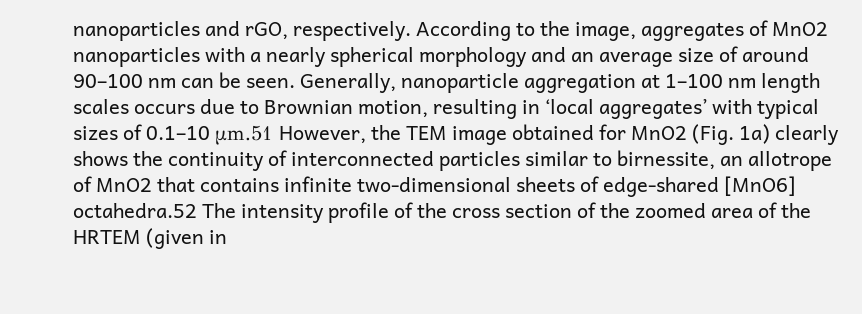nanoparticles and rGO, respectively. According to the image, aggregates of MnO2 nanoparticles with a nearly spherical morphology and an average size of around 90–100 nm can be seen. Generally, nanoparticle aggregation at 1–100 nm length scales occurs due to Brownian motion, resulting in ‘local aggregates’ with typical sizes of 0.1–10 μm.51 However, the TEM image obtained for MnO2 (Fig. 1a) clearly shows the continuity of interconnected particles similar to birnessite, an allotrope of MnO2 that contains infinite two-dimensional sheets of edge-shared [MnO6] octahedra.52 The intensity profile of the cross section of the zoomed area of the HRTEM (given in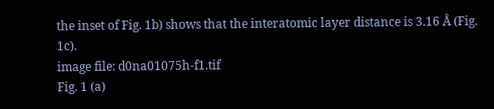the inset of Fig. 1b) shows that the interatomic layer distance is 3.16 Å (Fig. 1c).
image file: d0na01075h-f1.tif
Fig. 1 (a)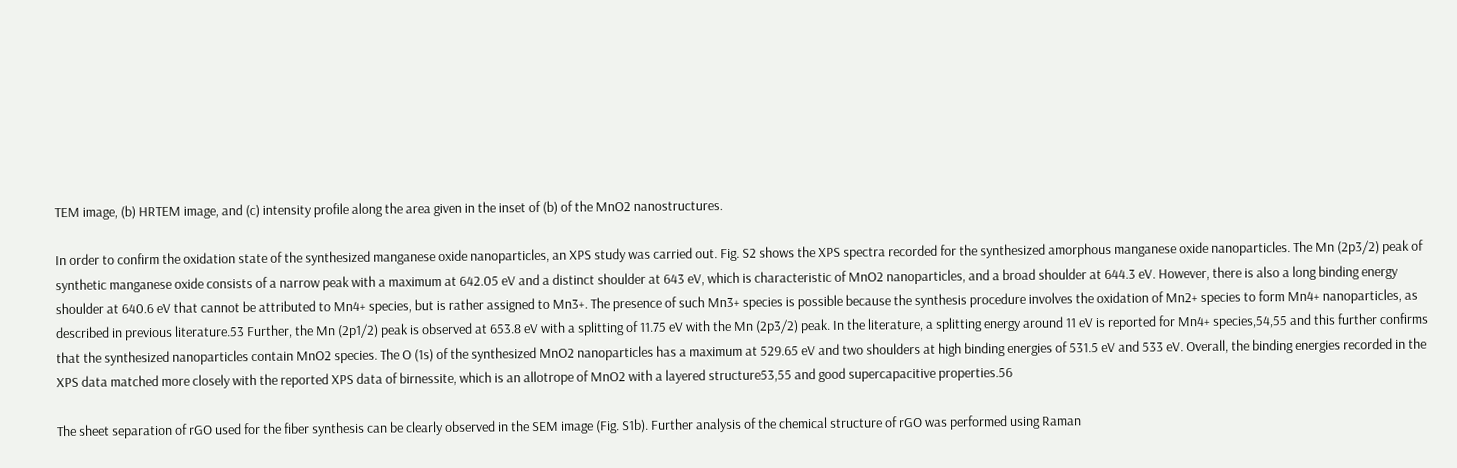TEM image, (b) HRTEM image, and (c) intensity profile along the area given in the inset of (b) of the MnO2 nanostructures.

In order to confirm the oxidation state of the synthesized manganese oxide nanoparticles, an XPS study was carried out. Fig. S2 shows the XPS spectra recorded for the synthesized amorphous manganese oxide nanoparticles. The Mn (2p3/2) peak of synthetic manganese oxide consists of a narrow peak with a maximum at 642.05 eV and a distinct shoulder at 643 eV, which is characteristic of MnO2 nanoparticles, and a broad shoulder at 644.3 eV. However, there is also a long binding energy shoulder at 640.6 eV that cannot be attributed to Mn4+ species, but is rather assigned to Mn3+. The presence of such Mn3+ species is possible because the synthesis procedure involves the oxidation of Mn2+ species to form Mn4+ nanoparticles, as described in previous literature.53 Further, the Mn (2p1/2) peak is observed at 653.8 eV with a splitting of 11.75 eV with the Mn (2p3/2) peak. In the literature, a splitting energy around 11 eV is reported for Mn4+ species,54,55 and this further confirms that the synthesized nanoparticles contain MnO2 species. The O (1s) of the synthesized MnO2 nanoparticles has a maximum at 529.65 eV and two shoulders at high binding energies of 531.5 eV and 533 eV. Overall, the binding energies recorded in the XPS data matched more closely with the reported XPS data of birnessite, which is an allotrope of MnO2 with a layered structure53,55 and good supercapacitive properties.56

The sheet separation of rGO used for the fiber synthesis can be clearly observed in the SEM image (Fig. S1b). Further analysis of the chemical structure of rGO was performed using Raman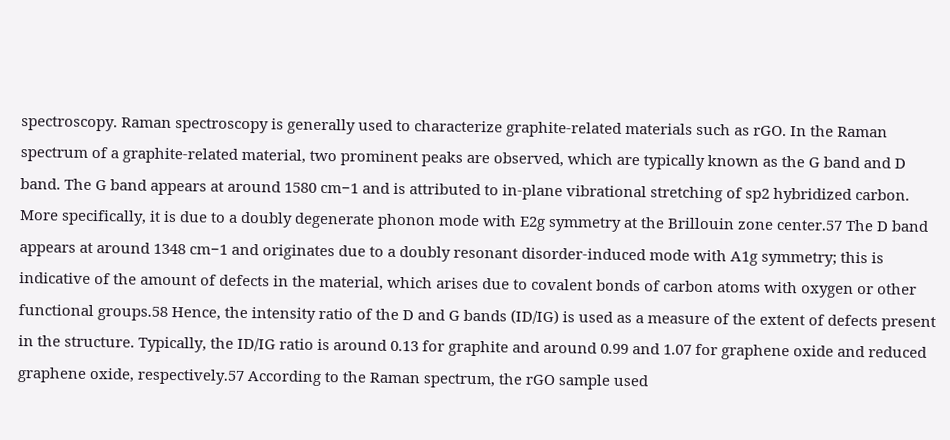spectroscopy. Raman spectroscopy is generally used to characterize graphite-related materials such as rGO. In the Raman spectrum of a graphite-related material, two prominent peaks are observed, which are typically known as the G band and D band. The G band appears at around 1580 cm−1 and is attributed to in-plane vibrational stretching of sp2 hybridized carbon. More specifically, it is due to a doubly degenerate phonon mode with E2g symmetry at the Brillouin zone center.57 The D band appears at around 1348 cm−1 and originates due to a doubly resonant disorder-induced mode with A1g symmetry; this is indicative of the amount of defects in the material, which arises due to covalent bonds of carbon atoms with oxygen or other functional groups.58 Hence, the intensity ratio of the D and G bands (ID/IG) is used as a measure of the extent of defects present in the structure. Typically, the ID/IG ratio is around 0.13 for graphite and around 0.99 and 1.07 for graphene oxide and reduced graphene oxide, respectively.57 According to the Raman spectrum, the rGO sample used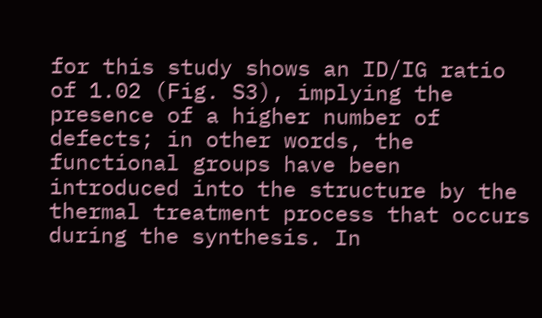for this study shows an ID/IG ratio of 1.02 (Fig. S3), implying the presence of a higher number of defects; in other words, the functional groups have been introduced into the structure by the thermal treatment process that occurs during the synthesis. In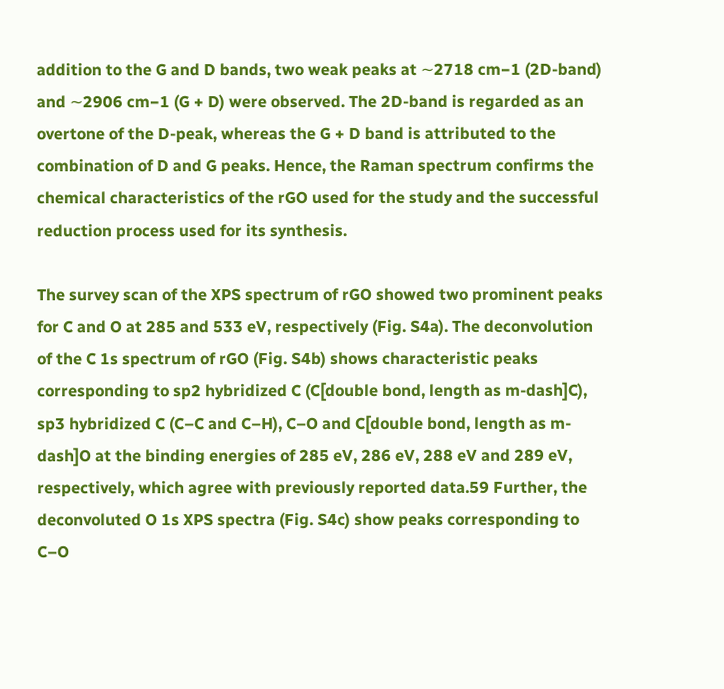addition to the G and D bands, two weak peaks at ∼2718 cm−1 (2D-band) and ∼2906 cm−1 (G + D) were observed. The 2D-band is regarded as an overtone of the D-peak, whereas the G + D band is attributed to the combination of D and G peaks. Hence, the Raman spectrum confirms the chemical characteristics of the rGO used for the study and the successful reduction process used for its synthesis.

The survey scan of the XPS spectrum of rGO showed two prominent peaks for C and O at 285 and 533 eV, respectively (Fig. S4a). The deconvolution of the C 1s spectrum of rGO (Fig. S4b) shows characteristic peaks corresponding to sp2 hybridized C (C[double bond, length as m-dash]C), sp3 hybridized C (C–C and C–H), C–O and C[double bond, length as m-dash]O at the binding energies of 285 eV, 286 eV, 288 eV and 289 eV, respectively, which agree with previously reported data.59 Further, the deconvoluted O 1s XPS spectra (Fig. S4c) show peaks corresponding to C–O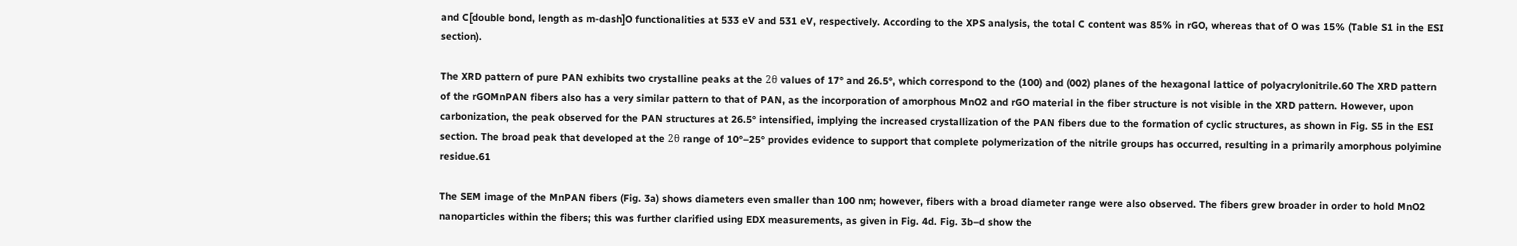and C[double bond, length as m-dash]O functionalities at 533 eV and 531 eV, respectively. According to the XPS analysis, the total C content was 85% in rGO, whereas that of O was 15% (Table S1 in the ESI section).

The XRD pattern of pure PAN exhibits two crystalline peaks at the 2θ values of 17° and 26.5°, which correspond to the (100) and (002) planes of the hexagonal lattice of polyacrylonitrile.60 The XRD pattern of the rGOMnPAN fibers also has a very similar pattern to that of PAN, as the incorporation of amorphous MnO2 and rGO material in the fiber structure is not visible in the XRD pattern. However, upon carbonization, the peak observed for the PAN structures at 26.5° intensified, implying the increased crystallization of the PAN fibers due to the formation of cyclic structures, as shown in Fig. S5 in the ESI section. The broad peak that developed at the 2θ range of 10°–25° provides evidence to support that complete polymerization of the nitrile groups has occurred, resulting in a primarily amorphous polyimine residue.61

The SEM image of the MnPAN fibers (Fig. 3a) shows diameters even smaller than 100 nm; however, fibers with a broad diameter range were also observed. The fibers grew broader in order to hold MnO2 nanoparticles within the fibers; this was further clarified using EDX measurements, as given in Fig. 4d. Fig. 3b–d show the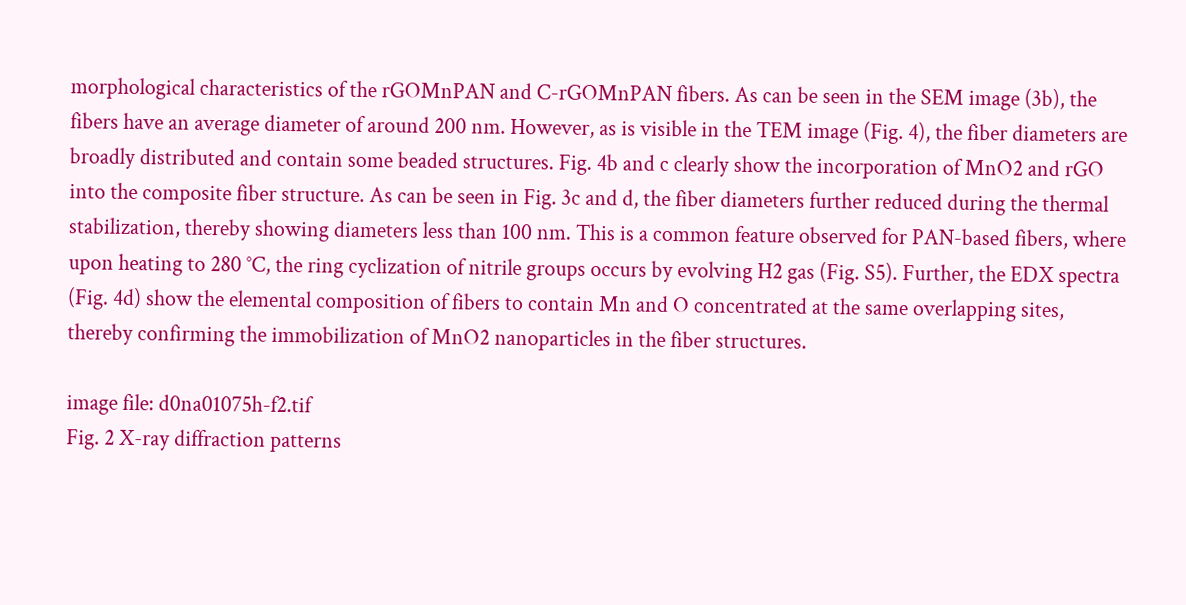morphological characteristics of the rGOMnPAN and C-rGOMnPAN fibers. As can be seen in the SEM image (3b), the fibers have an average diameter of around 200 nm. However, as is visible in the TEM image (Fig. 4), the fiber diameters are broadly distributed and contain some beaded structures. Fig. 4b and c clearly show the incorporation of MnO2 and rGO into the composite fiber structure. As can be seen in Fig. 3c and d, the fiber diameters further reduced during the thermal stabilization, thereby showing diameters less than 100 nm. This is a common feature observed for PAN-based fibers, where upon heating to 280 °C, the ring cyclization of nitrile groups occurs by evolving H2 gas (Fig. S5). Further, the EDX spectra (Fig. 4d) show the elemental composition of fibers to contain Mn and O concentrated at the same overlapping sites, thereby confirming the immobilization of MnO2 nanoparticles in the fiber structures.

image file: d0na01075h-f2.tif
Fig. 2 X-ray diffraction patterns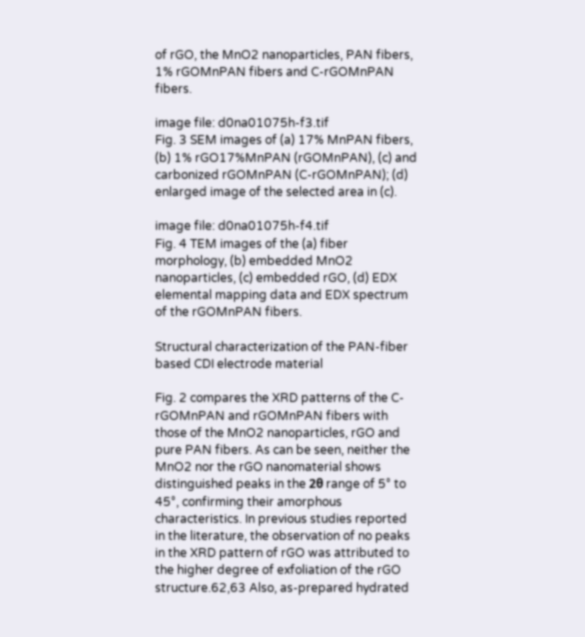of rGO, the MnO2 nanoparticles, PAN fibers, 1% rGOMnPAN fibers and C-rGOMnPAN fibers.

image file: d0na01075h-f3.tif
Fig. 3 SEM images of (a) 17% MnPAN fibers, (b) 1% rGO17%MnPAN (rGOMnPAN), (c) and carbonized rGOMnPAN (C-rGOMnPAN); (d) enlarged image of the selected area in (c).

image file: d0na01075h-f4.tif
Fig. 4 TEM images of the (a) fiber morphology, (b) embedded MnO2 nanoparticles, (c) embedded rGO, (d) EDX elemental mapping data and EDX spectrum of the rGOMnPAN fibers.

Structural characterization of the PAN-fiber based CDI electrode material

Fig. 2 compares the XRD patterns of the C-rGOMnPAN and rGOMnPAN fibers with those of the MnO2 nanoparticles, rGO and pure PAN fibers. As can be seen, neither the MnO2 nor the rGO nanomaterial shows distinguished peaks in the 2θ range of 5° to 45°, confirming their amorphous characteristics. In previous studies reported in the literature, the observation of no peaks in the XRD pattern of rGO was attributed to the higher degree of exfoliation of the rGO structure.62,63 Also, as-prepared hydrated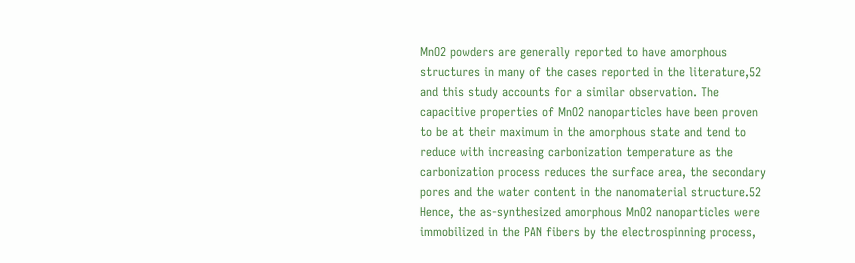MnO2 powders are generally reported to have amorphous structures in many of the cases reported in the literature,52 and this study accounts for a similar observation. The capacitive properties of MnO2 nanoparticles have been proven to be at their maximum in the amorphous state and tend to reduce with increasing carbonization temperature as the carbonization process reduces the surface area, the secondary pores and the water content in the nanomaterial structure.52 Hence, the as-synthesized amorphous MnO2 nanoparticles were immobilized in the PAN fibers by the electrospinning process,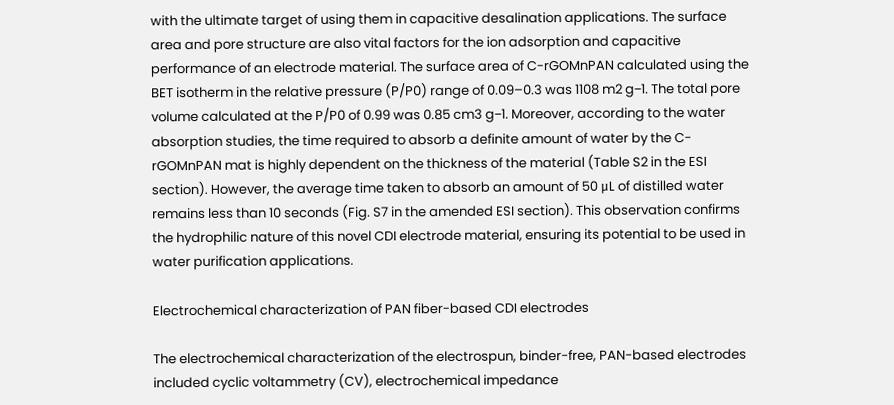with the ultimate target of using them in capacitive desalination applications. The surface area and pore structure are also vital factors for the ion adsorption and capacitive performance of an electrode material. The surface area of C-rGOMnPAN calculated using the BET isotherm in the relative pressure (P/P0) range of 0.09–0.3 was 1108 m2 g−1. The total pore volume calculated at the P/P0 of 0.99 was 0.85 cm3 g−1. Moreover, according to the water absorption studies, the time required to absorb a definite amount of water by the C-rGOMnPAN mat is highly dependent on the thickness of the material (Table S2 in the ESI section). However, the average time taken to absorb an amount of 50 μL of distilled water remains less than 10 seconds (Fig. S7 in the amended ESI section). This observation confirms the hydrophilic nature of this novel CDI electrode material, ensuring its potential to be used in water purification applications.

Electrochemical characterization of PAN fiber-based CDI electrodes

The electrochemical characterization of the electrospun, binder-free, PAN-based electrodes included cyclic voltammetry (CV), electrochemical impedance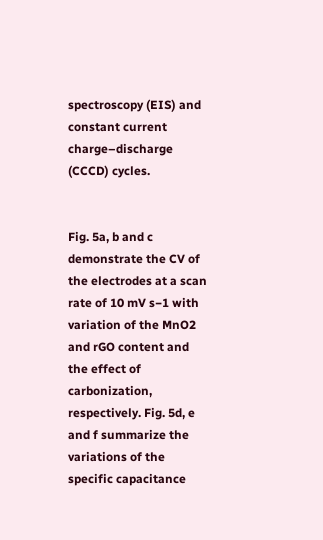spectroscopy (EIS) and constant current charge–discharge (CCCD) cycles.


Fig. 5a, b and c demonstrate the CV of the electrodes at a scan rate of 10 mV s−1 with variation of the MnO2 and rGO content and the effect of carbonization, respectively. Fig. 5d, e and f summarize the variations of the specific capacitance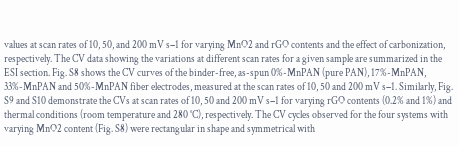values at scan rates of 10, 50, and 200 mV s−1 for varying MnO2 and rGO contents and the effect of carbonization, respectively. The CV data showing the variations at different scan rates for a given sample are summarized in the ESI section. Fig. S8 shows the CV curves of the binder-free, as-spun 0%-MnPAN (pure PAN), 17%-MnPAN, 33%-MnPAN and 50%-MnPAN fiber electrodes, measured at the scan rates of 10, 50 and 200 mV s−1. Similarly, Fig. S9 and S10 demonstrate the CVs at scan rates of 10, 50 and 200 mV s−1 for varying rGO contents (0.2% and 1%) and thermal conditions (room temperature and 280 °C), respectively. The CV cycles observed for the four systems with varying MnO2 content (Fig. S8) were rectangular in shape and symmetrical with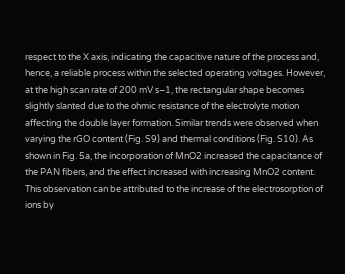respect to the X axis, indicating the capacitive nature of the process and, hence, a reliable process within the selected operating voltages. However, at the high scan rate of 200 mV s−1, the rectangular shape becomes slightly slanted due to the ohmic resistance of the electrolyte motion affecting the double layer formation. Similar trends were observed when varying the rGO content (Fig. S9) and thermal conditions (Fig. S10). As shown in Fig. 5a, the incorporation of MnO2 increased the capacitance of the PAN fibers, and the effect increased with increasing MnO2 content. This observation can be attributed to the increase of the electrosorption of ions by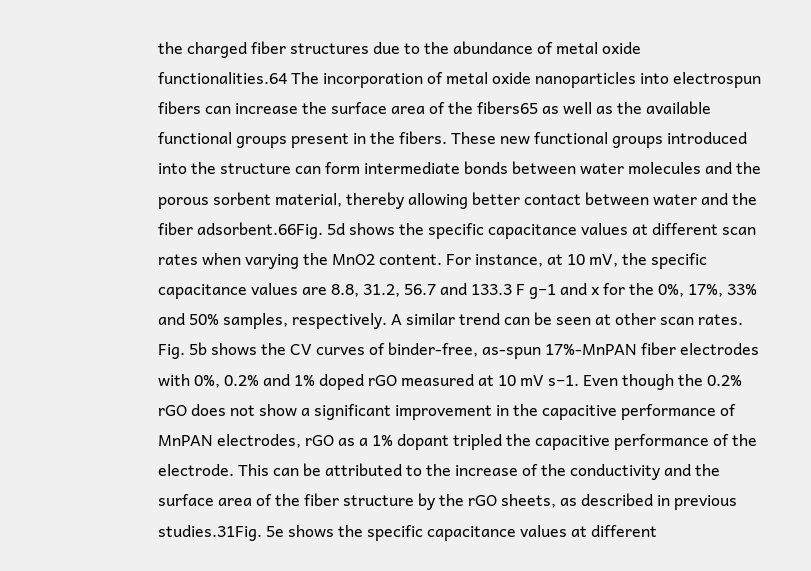the charged fiber structures due to the abundance of metal oxide functionalities.64 The incorporation of metal oxide nanoparticles into electrospun fibers can increase the surface area of the fibers65 as well as the available functional groups present in the fibers. These new functional groups introduced into the structure can form intermediate bonds between water molecules and the porous sorbent material, thereby allowing better contact between water and the fiber adsorbent.66Fig. 5d shows the specific capacitance values at different scan rates when varying the MnO2 content. For instance, at 10 mV, the specific capacitance values are 8.8, 31.2, 56.7 and 133.3 F g−1 and x for the 0%, 17%, 33% and 50% samples, respectively. A similar trend can be seen at other scan rates. Fig. 5b shows the CV curves of binder-free, as-spun 17%-MnPAN fiber electrodes with 0%, 0.2% and 1% doped rGO measured at 10 mV s−1. Even though the 0.2% rGO does not show a significant improvement in the capacitive performance of MnPAN electrodes, rGO as a 1% dopant tripled the capacitive performance of the electrode. This can be attributed to the increase of the conductivity and the surface area of the fiber structure by the rGO sheets, as described in previous studies.31Fig. 5e shows the specific capacitance values at different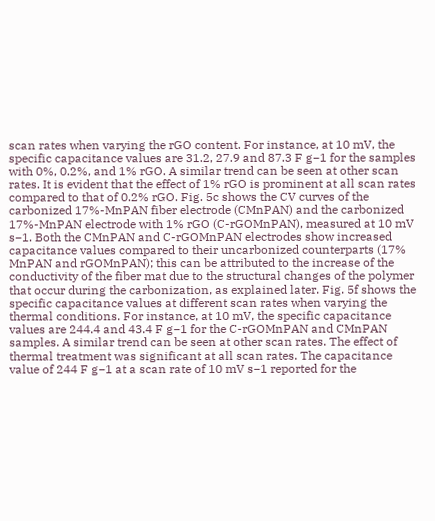scan rates when varying the rGO content. For instance, at 10 mV, the specific capacitance values are 31.2, 27.9 and 87.3 F g−1 for the samples with 0%, 0.2%, and 1% rGO. A similar trend can be seen at other scan rates. It is evident that the effect of 1% rGO is prominent at all scan rates compared to that of 0.2% rGO. Fig. 5c shows the CV curves of the carbonized 17%-MnPAN fiber electrode (CMnPAN) and the carbonized 17%-MnPAN electrode with 1% rGO (C-rGOMnPAN), measured at 10 mV s−1. Both the CMnPAN and C-rGOMnPAN electrodes show increased capacitance values compared to their uncarbonized counterparts (17% MnPAN and rGOMnPAN); this can be attributed to the increase of the conductivity of the fiber mat due to the structural changes of the polymer that occur during the carbonization, as explained later. Fig. 5f shows the specific capacitance values at different scan rates when varying the thermal conditions. For instance, at 10 mV, the specific capacitance values are 244.4 and 43.4 F g−1 for the C-rGOMnPAN and CMnPAN samples. A similar trend can be seen at other scan rates. The effect of thermal treatment was significant at all scan rates. The capacitance value of 244 F g−1 at a scan rate of 10 mV s−1 reported for the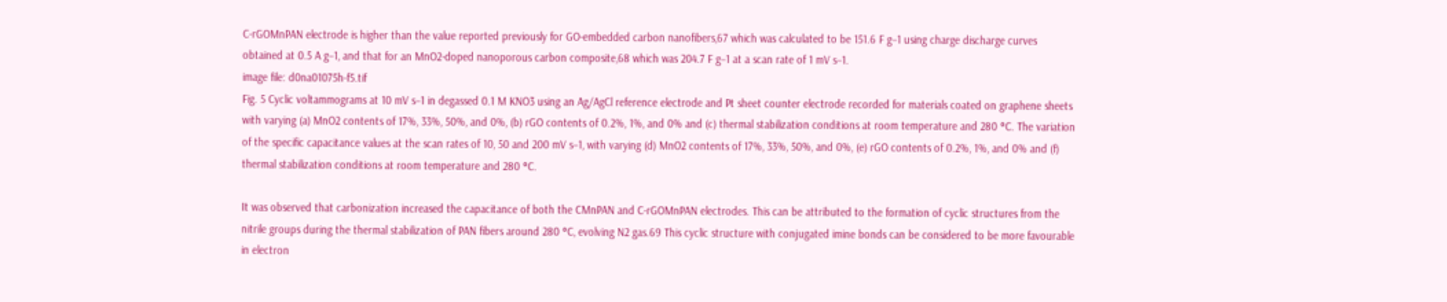C-rGOMnPAN electrode is higher than the value reported previously for GO-embedded carbon nanofibers,67 which was calculated to be 151.6 F g−1 using charge discharge curves obtained at 0.5 A g−1, and that for an MnO2-doped nanoporous carbon composite,68 which was 204.7 F g−1 at a scan rate of 1 mV s−1.
image file: d0na01075h-f5.tif
Fig. 5 Cyclic voltammograms at 10 mV s−1 in degassed 0.1 M KNO3 using an Ag/AgCl reference electrode and Pt sheet counter electrode recorded for materials coated on graphene sheets with varying (a) MnO2 contents of 17%, 33%, 50%, and 0%, (b) rGO contents of 0.2%, 1%, and 0% and (c) thermal stabilization conditions at room temperature and 280 °C. The variation of the specific capacitance values at the scan rates of 10, 50 and 200 mV s−1, with varying (d) MnO2 contents of 17%, 33%, 50%, and 0%, (e) rGO contents of 0.2%, 1%, and 0% and (f) thermal stabilization conditions at room temperature and 280 °C.

It was observed that carbonization increased the capacitance of both the CMnPAN and C-rGOMnPAN electrodes. This can be attributed to the formation of cyclic structures from the nitrile groups during the thermal stabilization of PAN fibers around 280 °C, evolving N2 gas.69 This cyclic structure with conjugated imine bonds can be considered to be more favourable in electron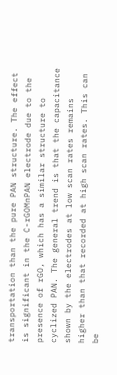transportation than the pure PAN structure. The effect is significant in the C-rGOMnPAN electrode due to the presence of rGO, which has a similar structure to cyclized PAN. The general trend is that the capacitance shown by the electrodes at low scan rates remains higher than that recorded at high scan rates. This can be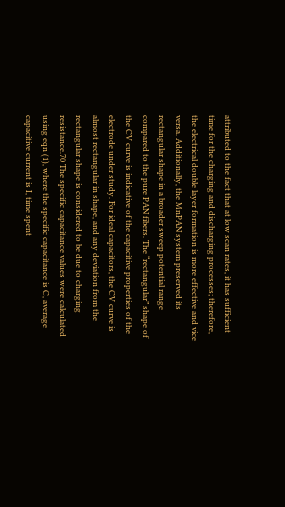attributed to the fact that at low scan rates, it has sufficient time for the charging and discharging processes; therefore, the electrical double layer formation is more effective and vice versa. Additionally, the MnPAN system preserved its rectangular shape in a broader sweep potential range compared to the pure PAN fibers. The “rectangular” shape of the CV curve is indicative of the capacitive properties of the electrode under study. For ideal capacitors, the CV curve is almost rectangular in shape, and any deviation from the rectangular shape is considered to be due to charging resistance.70 The specific capacitance values were calculated using eqn (1), where the specific capacitance is C, average capacitive current is I, time spent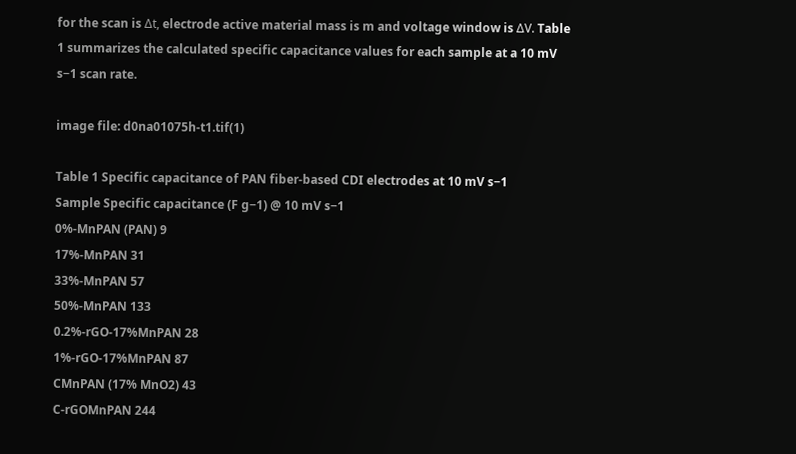for the scan is Δt, electrode active material mass is m and voltage window is ΔV. Table 1 summarizes the calculated specific capacitance values for each sample at a 10 mV s−1 scan rate.

image file: d0na01075h-t1.tif(1)

Table 1 Specific capacitance of PAN fiber-based CDI electrodes at 10 mV s−1
Sample Specific capacitance (F g−1) @ 10 mV s−1
0%-MnPAN (PAN) 9
17%-MnPAN 31
33%-MnPAN 57
50%-MnPAN 133
0.2%-rGO-17%MnPAN 28
1%-rGO-17%MnPAN 87
CMnPAN (17% MnO2) 43
C-rGOMnPAN 244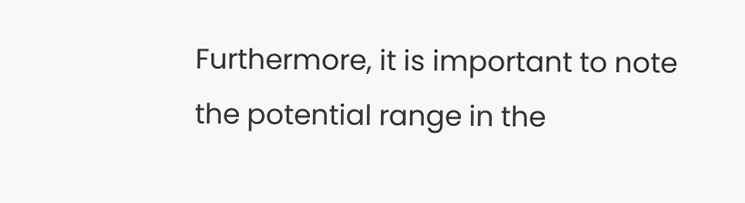Furthermore, it is important to note the potential range in the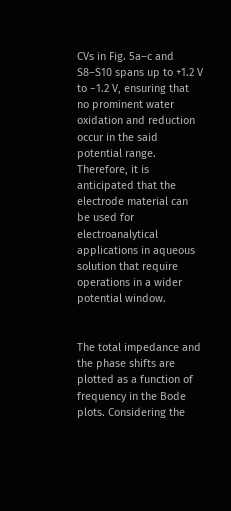CVs in Fig. 5a–c and S8–S10 spans up to +1.2 V to −1.2 V, ensuring that no prominent water oxidation and reduction occur in the said potential range. Therefore, it is anticipated that the electrode material can be used for electroanalytical applications in aqueous solution that require operations in a wider potential window.


The total impedance and the phase shifts are plotted as a function of frequency in the Bode plots. Considering the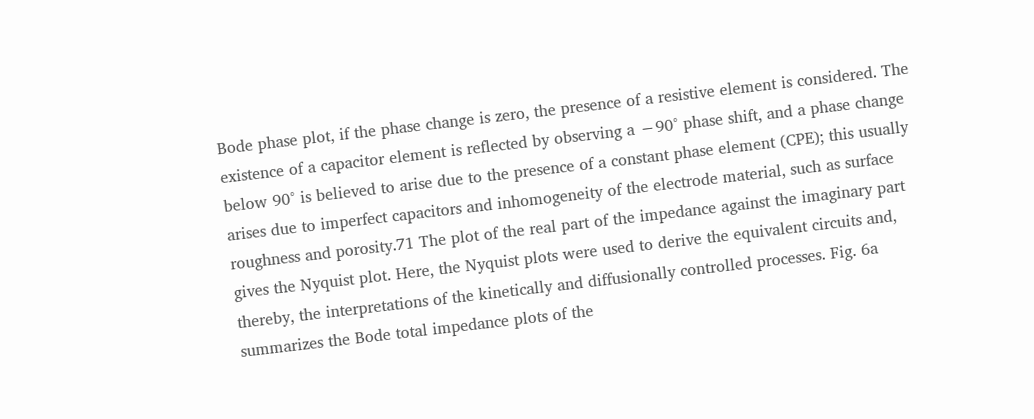Bode phase plot, if the phase change is zero, the presence of a resistive element is considered. The existence of a capacitor element is reflected by observing a −90° phase shift, and a phase change below 90° is believed to arise due to the presence of a constant phase element (CPE); this usually arises due to imperfect capacitors and inhomogeneity of the electrode material, such as surface roughness and porosity.71 The plot of the real part of the impedance against the imaginary part gives the Nyquist plot. Here, the Nyquist plots were used to derive the equivalent circuits and, thereby, the interpretations of the kinetically and diffusionally controlled processes. Fig. 6a summarizes the Bode total impedance plots of the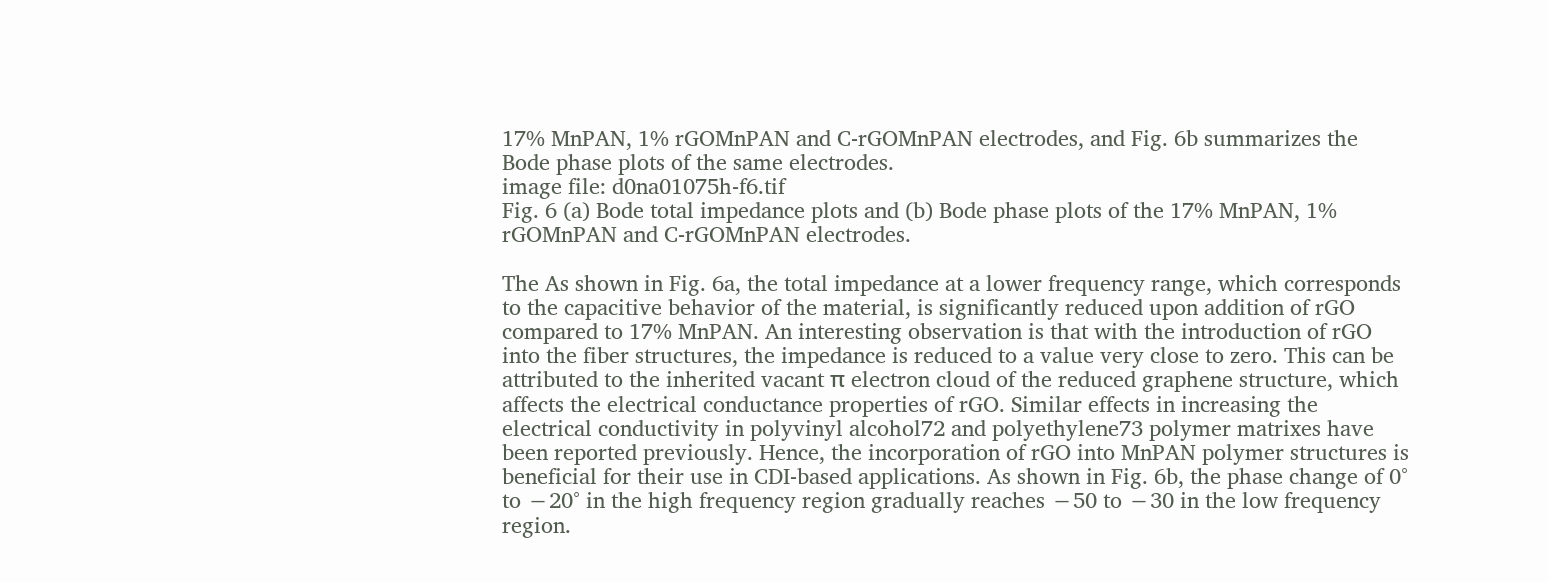17% MnPAN, 1% rGOMnPAN and C-rGOMnPAN electrodes, and Fig. 6b summarizes the Bode phase plots of the same electrodes.
image file: d0na01075h-f6.tif
Fig. 6 (a) Bode total impedance plots and (b) Bode phase plots of the 17% MnPAN, 1% rGOMnPAN and C-rGOMnPAN electrodes.

The As shown in Fig. 6a, the total impedance at a lower frequency range, which corresponds to the capacitive behavior of the material, is significantly reduced upon addition of rGO compared to 17% MnPAN. An interesting observation is that with the introduction of rGO into the fiber structures, the impedance is reduced to a value very close to zero. This can be attributed to the inherited vacant π electron cloud of the reduced graphene structure, which affects the electrical conductance properties of rGO. Similar effects in increasing the electrical conductivity in polyvinyl alcohol72 and polyethylene73 polymer matrixes have been reported previously. Hence, the incorporation of rGO into MnPAN polymer structures is beneficial for their use in CDI-based applications. As shown in Fig. 6b, the phase change of 0° to −20° in the high frequency region gradually reaches −50 to −30 in the low frequency region.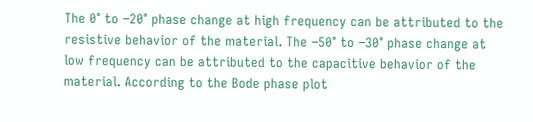The 0° to −20° phase change at high frequency can be attributed to the resistive behavior of the material. The −50° to −30° phase change at low frequency can be attributed to the capacitive behavior of the material. According to the Bode phase plot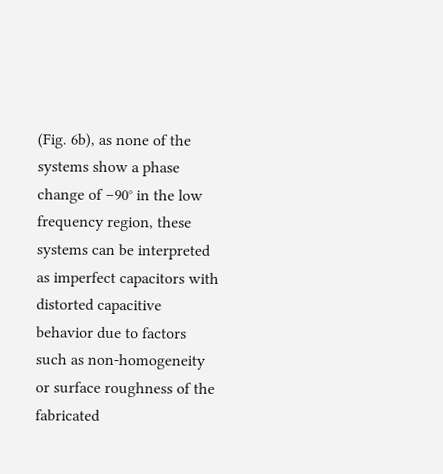(Fig. 6b), as none of the systems show a phase change of −90° in the low frequency region, these systems can be interpreted as imperfect capacitors with distorted capacitive behavior due to factors such as non-homogeneity or surface roughness of the fabricated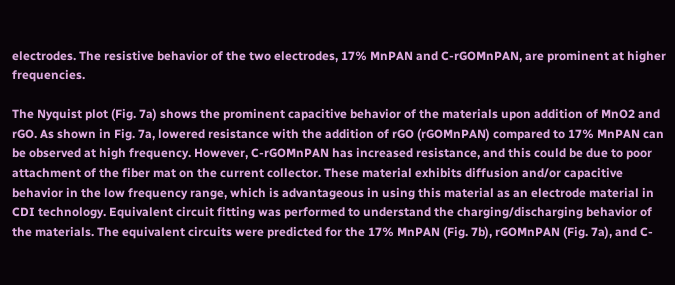electrodes. The resistive behavior of the two electrodes, 17% MnPAN and C-rGOMnPAN, are prominent at higher frequencies.

The Nyquist plot (Fig. 7a) shows the prominent capacitive behavior of the materials upon addition of MnO2 and rGO. As shown in Fig. 7a, lowered resistance with the addition of rGO (rGOMnPAN) compared to 17% MnPAN can be observed at high frequency. However, C-rGOMnPAN has increased resistance, and this could be due to poor attachment of the fiber mat on the current collector. These material exhibits diffusion and/or capacitive behavior in the low frequency range, which is advantageous in using this material as an electrode material in CDI technology. Equivalent circuit fitting was performed to understand the charging/discharging behavior of the materials. The equivalent circuits were predicted for the 17% MnPAN (Fig. 7b), rGOMnPAN (Fig. 7a), and C-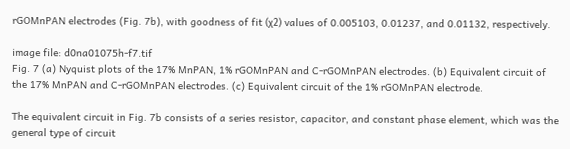rGOMnPAN electrodes (Fig. 7b), with goodness of fit (χ2) values of 0.005103, 0.01237, and 0.01132, respectively.

image file: d0na01075h-f7.tif
Fig. 7 (a) Nyquist plots of the 17% MnPAN, 1% rGOMnPAN and C-rGOMnPAN electrodes. (b) Equivalent circuit of the 17% MnPAN and C-rGOMnPAN electrodes. (c) Equivalent circuit of the 1% rGOMnPAN electrode.

The equivalent circuit in Fig. 7b consists of a series resistor, capacitor, and constant phase element, which was the general type of circuit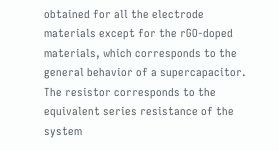obtained for all the electrode materials except for the rGO-doped materials, which corresponds to the general behavior of a supercapacitor. The resistor corresponds to the equivalent series resistance of the system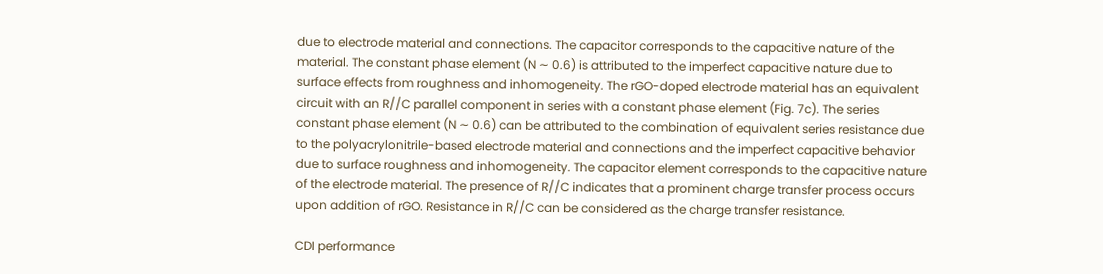due to electrode material and connections. The capacitor corresponds to the capacitive nature of the material. The constant phase element (N ∼ 0.6) is attributed to the imperfect capacitive nature due to surface effects from roughness and inhomogeneity. The rGO-doped electrode material has an equivalent circuit with an R//C parallel component in series with a constant phase element (Fig. 7c). The series constant phase element (N ∼ 0.6) can be attributed to the combination of equivalent series resistance due to the polyacrylonitrile-based electrode material and connections and the imperfect capacitive behavior due to surface roughness and inhomogeneity. The capacitor element corresponds to the capacitive nature of the electrode material. The presence of R//C indicates that a prominent charge transfer process occurs upon addition of rGO. Resistance in R//C can be considered as the charge transfer resistance.

CDI performance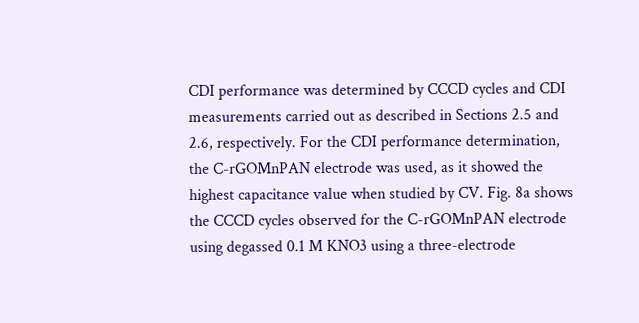CDI performance was determined by CCCD cycles and CDI measurements carried out as described in Sections 2.5 and 2.6, respectively. For the CDI performance determination, the C-rGOMnPAN electrode was used, as it showed the highest capacitance value when studied by CV. Fig. 8a shows the CCCD cycles observed for the C-rGOMnPAN electrode using degassed 0.1 M KNO3 using a three-electrode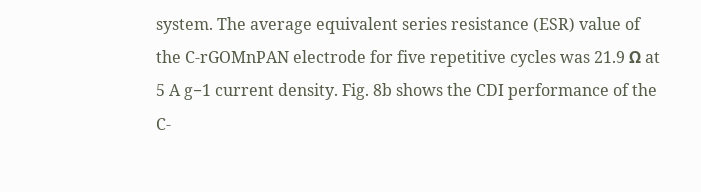system. The average equivalent series resistance (ESR) value of the C-rGOMnPAN electrode for five repetitive cycles was 21.9 Ω at 5 A g−1 current density. Fig. 8b shows the CDI performance of the C-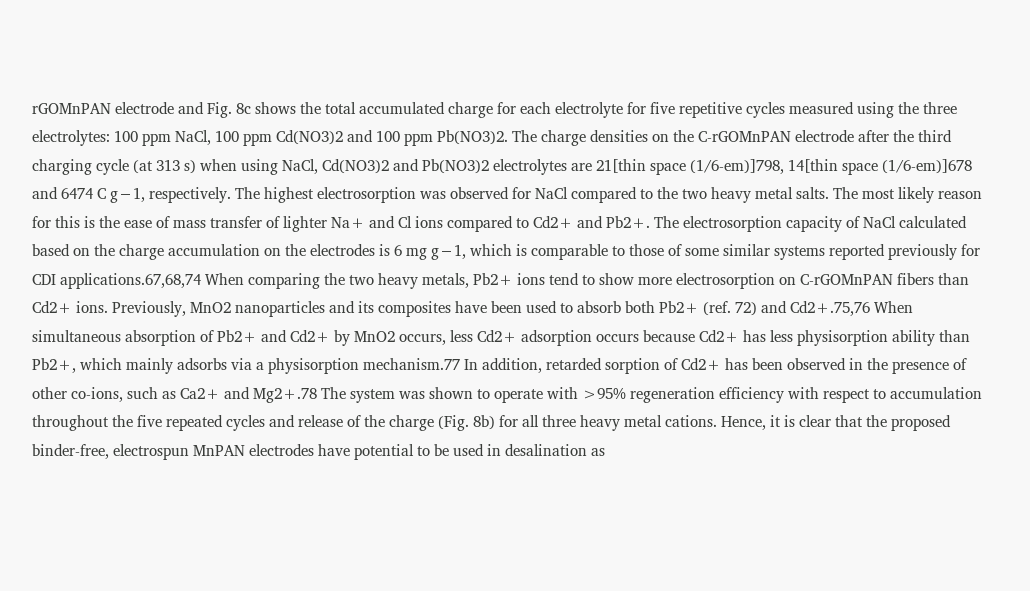rGOMnPAN electrode and Fig. 8c shows the total accumulated charge for each electrolyte for five repetitive cycles measured using the three electrolytes: 100 ppm NaCl, 100 ppm Cd(NO3)2 and 100 ppm Pb(NO3)2. The charge densities on the C-rGOMnPAN electrode after the third charging cycle (at 313 s) when using NaCl, Cd(NO3)2 and Pb(NO3)2 electrolytes are 21[thin space (1/6-em)]798, 14[thin space (1/6-em)]678 and 6474 C g−1, respectively. The highest electrosorption was observed for NaCl compared to the two heavy metal salts. The most likely reason for this is the ease of mass transfer of lighter Na+ and Cl ions compared to Cd2+ and Pb2+. The electrosorption capacity of NaCl calculated based on the charge accumulation on the electrodes is 6 mg g−1, which is comparable to those of some similar systems reported previously for CDI applications.67,68,74 When comparing the two heavy metals, Pb2+ ions tend to show more electrosorption on C-rGOMnPAN fibers than Cd2+ ions. Previously, MnO2 nanoparticles and its composites have been used to absorb both Pb2+ (ref. 72) and Cd2+.75,76 When simultaneous absorption of Pb2+ and Cd2+ by MnO2 occurs, less Cd2+ adsorption occurs because Cd2+ has less physisorption ability than Pb2+, which mainly adsorbs via a physisorption mechanism.77 In addition, retarded sorption of Cd2+ has been observed in the presence of other co-ions, such as Ca2+ and Mg2+.78 The system was shown to operate with >95% regeneration efficiency with respect to accumulation throughout the five repeated cycles and release of the charge (Fig. 8b) for all three heavy metal cations. Hence, it is clear that the proposed binder-free, electrospun MnPAN electrodes have potential to be used in desalination as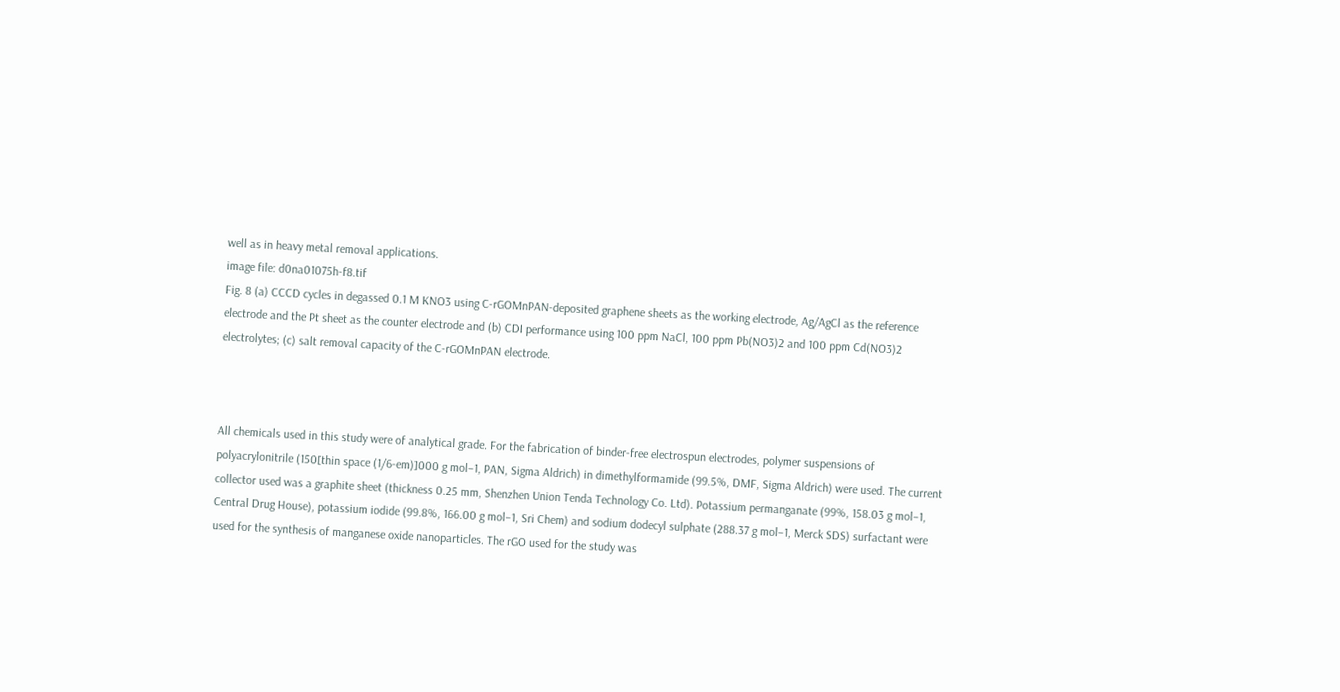well as in heavy metal removal applications.
image file: d0na01075h-f8.tif
Fig. 8 (a) CCCD cycles in degassed 0.1 M KNO3 using C-rGOMnPAN-deposited graphene sheets as the working electrode, Ag/AgCl as the reference electrode and the Pt sheet as the counter electrode and (b) CDI performance using 100 ppm NaCl, 100 ppm Pb(NO3)2 and 100 ppm Cd(NO3)2 electrolytes; (c) salt removal capacity of the C-rGOMnPAN electrode.



All chemicals used in this study were of analytical grade. For the fabrication of binder-free electrospun electrodes, polymer suspensions of polyacrylonitrile (150[thin space (1/6-em)]000 g mol−1, PAN, Sigma Aldrich) in dimethylformamide (99.5%, DMF, Sigma Aldrich) were used. The current collector used was a graphite sheet (thickness 0.25 mm, Shenzhen Union Tenda Technology Co. Ltd). Potassium permanganate (99%, 158.03 g mol−1, Central Drug House), potassium iodide (99.8%, 166.00 g mol−1, Sri Chem) and sodium dodecyl sulphate (288.37 g mol−1, Merck SDS) surfactant were used for the synthesis of manganese oxide nanoparticles. The rGO used for the study was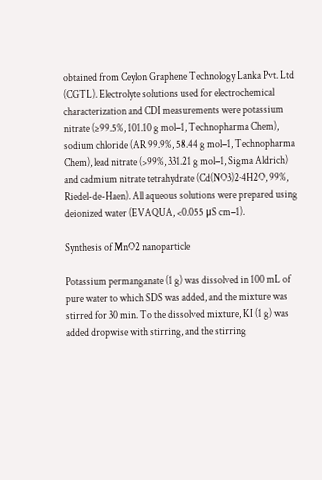obtained from Ceylon Graphene Technology Lanka Pvt. Ltd (CGTL). Electrolyte solutions used for electrochemical characterization and CDI measurements were potassium nitrate (≥99.5%, 101.10 g mol−1, Technopharma Chem), sodium chloride (AR 99.9%, 58.44 g mol−1, Technopharma Chem), lead nitrate (>99%, 331.21 g mol−1, Sigma Aldrich) and cadmium nitrate tetrahydrate (Cd(NO3)2·4H2O, 99%, Riedel-de-Haen). All aqueous solutions were prepared using deionized water (EVAQUA, <0.055 μS cm−1).

Synthesis of MnO2 nanoparticle

Potassium permanganate (1 g) was dissolved in 100 mL of pure water to which SDS was added, and the mixture was stirred for 30 min. To the dissolved mixture, KI (1 g) was added dropwise with stirring, and the stirring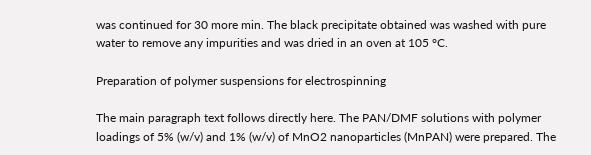was continued for 30 more min. The black precipitate obtained was washed with pure water to remove any impurities and was dried in an oven at 105 °C.

Preparation of polymer suspensions for electrospinning

The main paragraph text follows directly here. The PAN/DMF solutions with polymer loadings of 5% (w/v) and 1% (w/v) of MnO2 nanoparticles (MnPAN) were prepared. The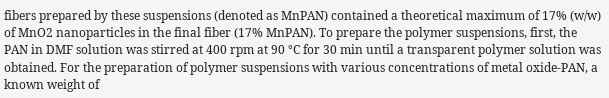fibers prepared by these suspensions (denoted as MnPAN) contained a theoretical maximum of 17% (w/w) of MnO2 nanoparticles in the final fiber (17% MnPAN). To prepare the polymer suspensions, first, the PAN in DMF solution was stirred at 400 rpm at 90 °C for 30 min until a transparent polymer solution was obtained. For the preparation of polymer suspensions with various concentrations of metal oxide-PAN, a known weight of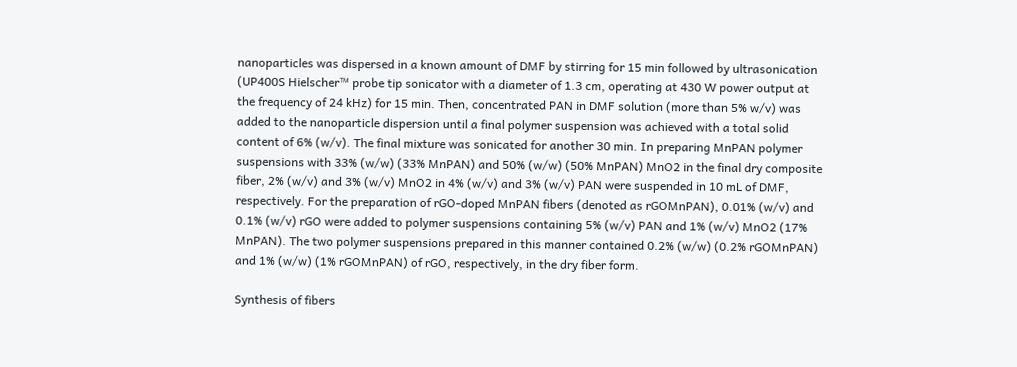nanoparticles was dispersed in a known amount of DMF by stirring for 15 min followed by ultrasonication (UP400S Hielscher™ probe tip sonicator with a diameter of 1.3 cm, operating at 430 W power output at the frequency of 24 kHz) for 15 min. Then, concentrated PAN in DMF solution (more than 5% w/v) was added to the nanoparticle dispersion until a final polymer suspension was achieved with a total solid content of 6% (w/v). The final mixture was sonicated for another 30 min. In preparing MnPAN polymer suspensions with 33% (w/w) (33% MnPAN) and 50% (w/w) (50% MnPAN) MnO2 in the final dry composite fiber, 2% (w/v) and 3% (w/v) MnO2 in 4% (w/v) and 3% (w/v) PAN were suspended in 10 mL of DMF, respectively. For the preparation of rGO-doped MnPAN fibers (denoted as rGOMnPAN), 0.01% (w/v) and 0.1% (w/v) rGO were added to polymer suspensions containing 5% (w/v) PAN and 1% (w/v) MnO2 (17% MnPAN). The two polymer suspensions prepared in this manner contained 0.2% (w/w) (0.2% rGOMnPAN) and 1% (w/w) (1% rGOMnPAN) of rGO, respectively, in the dry fiber form.

Synthesis of fibers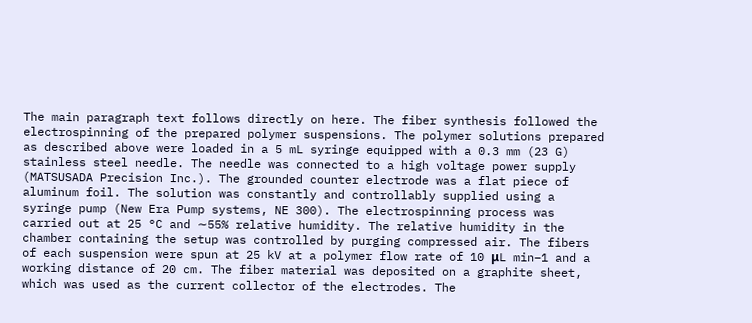The main paragraph text follows directly on here. The fiber synthesis followed the electrospinning of the prepared polymer suspensions. The polymer solutions prepared as described above were loaded in a 5 mL syringe equipped with a 0.3 mm (23 G) stainless steel needle. The needle was connected to a high voltage power supply (MATSUSADA Precision Inc.). The grounded counter electrode was a flat piece of aluminum foil. The solution was constantly and controllably supplied using a syringe pump (New Era Pump systems, NE 300). The electrospinning process was carried out at 25 °C and ∼55% relative humidity. The relative humidity in the chamber containing the setup was controlled by purging compressed air. The fibers of each suspension were spun at 25 kV at a polymer flow rate of 10 μL min−1 and a working distance of 20 cm. The fiber material was deposited on a graphite sheet, which was used as the current collector of the electrodes. The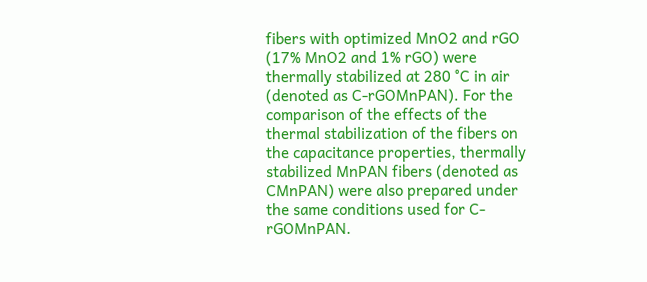fibers with optimized MnO2 and rGO (17% MnO2 and 1% rGO) were thermally stabilized at 280 °C in air (denoted as C-rGOMnPAN). For the comparison of the effects of the thermal stabilization of the fibers on the capacitance properties, thermally stabilized MnPAN fibers (denoted as CMnPAN) were also prepared under the same conditions used for C-rGOMnPAN.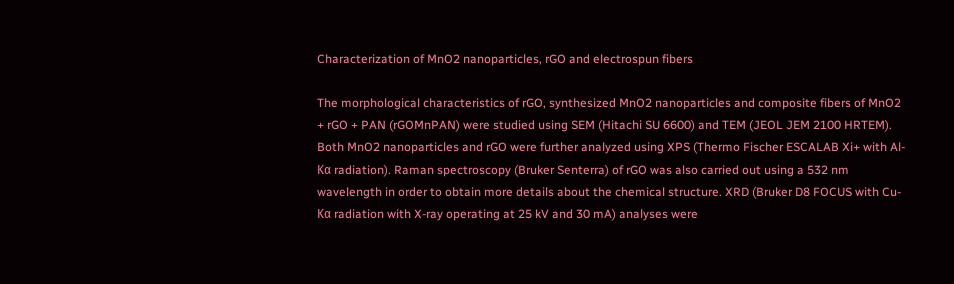Characterization of MnO2 nanoparticles, rGO and electrospun fibers

The morphological characteristics of rGO, synthesized MnO2 nanoparticles and composite fibers of MnO2 + rGO + PAN (rGOMnPAN) were studied using SEM (Hitachi SU 6600) and TEM (JEOL JEM 2100 HRTEM). Both MnO2 nanoparticles and rGO were further analyzed using XPS (Thermo Fischer ESCALAB Xi+ with Al-Kα radiation). Raman spectroscopy (Bruker Senterra) of rGO was also carried out using a 532 nm wavelength in order to obtain more details about the chemical structure. XRD (Bruker D8 FOCUS with Cu-Kα radiation with X-ray operating at 25 kV and 30 mA) analyses were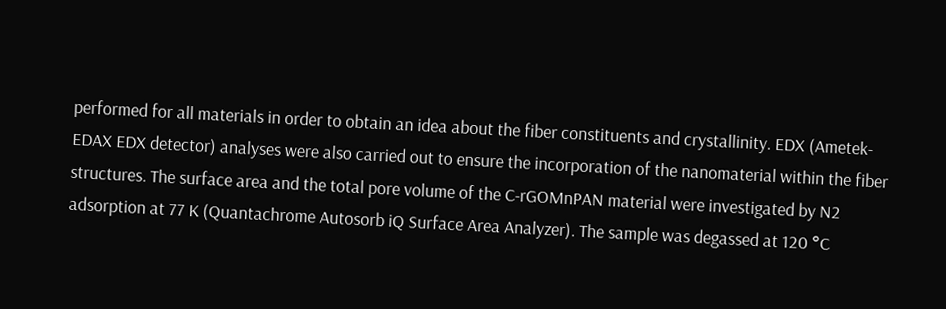performed for all materials in order to obtain an idea about the fiber constituents and crystallinity. EDX (Ametek-EDAX EDX detector) analyses were also carried out to ensure the incorporation of the nanomaterial within the fiber structures. The surface area and the total pore volume of the C-rGOMnPAN material were investigated by N2 adsorption at 77 K (Quantachrome Autosorb iQ Surface Area Analyzer). The sample was degassed at 120 °C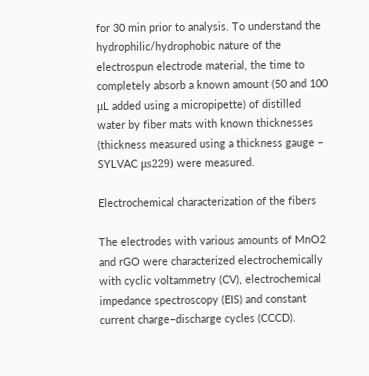for 30 min prior to analysis. To understand the hydrophilic/hydrophobic nature of the electrospun electrode material, the time to completely absorb a known amount (50 and 100 μL added using a micropipette) of distilled water by fiber mats with known thicknesses (thickness measured using a thickness gauge – SYLVAC μs229) were measured.

Electrochemical characterization of the fibers

The electrodes with various amounts of MnO2 and rGO were characterized electrochemically with cyclic voltammetry (CV), electrochemical impedance spectroscopy (EIS) and constant current charge–discharge cycles (CCCD).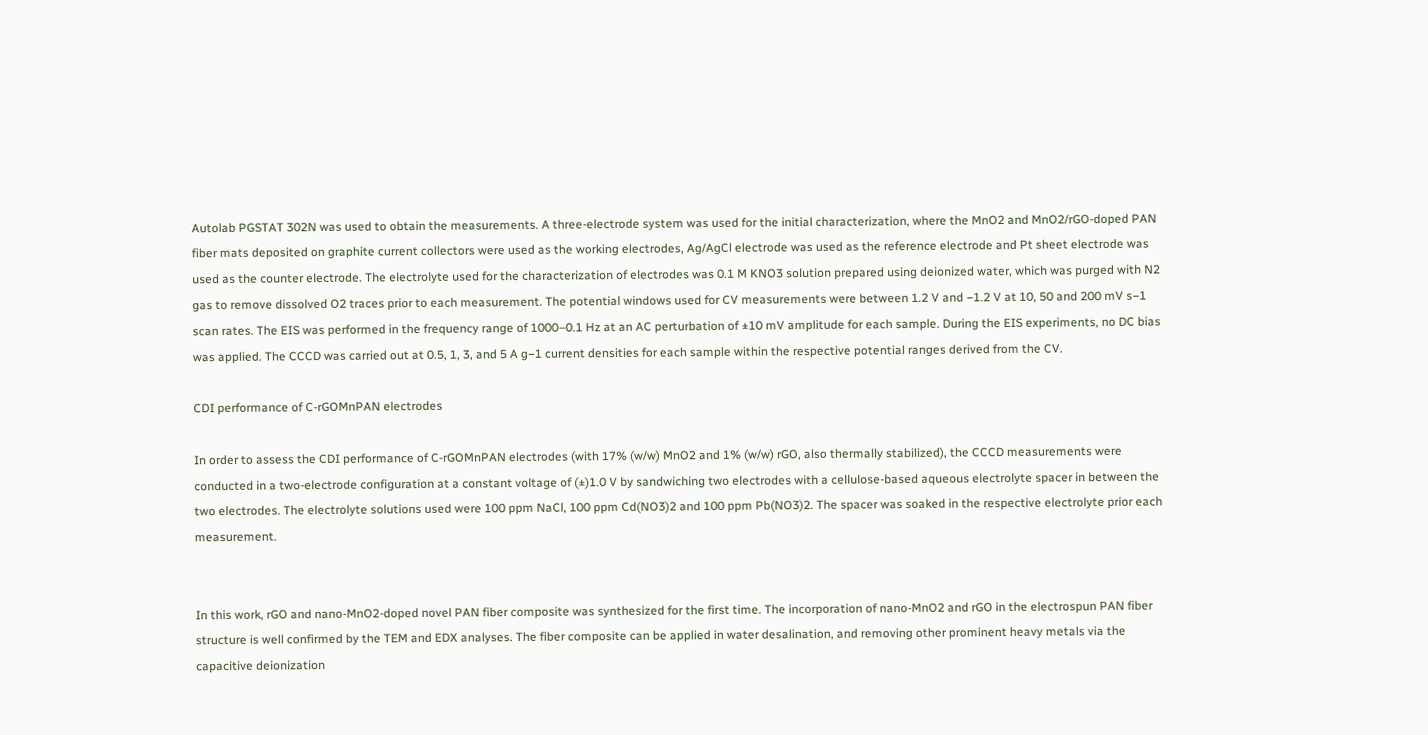Autolab PGSTAT 302N was used to obtain the measurements. A three-electrode system was used for the initial characterization, where the MnO2 and MnO2/rGO-doped PAN fiber mats deposited on graphite current collectors were used as the working electrodes, Ag/AgCl electrode was used as the reference electrode and Pt sheet electrode was used as the counter electrode. The electrolyte used for the characterization of electrodes was 0.1 M KNO3 solution prepared using deionized water, which was purged with N2 gas to remove dissolved O2 traces prior to each measurement. The potential windows used for CV measurements were between 1.2 V and −1.2 V at 10, 50 and 200 mV s−1 scan rates. The EIS was performed in the frequency range of 1000–0.1 Hz at an AC perturbation of ±10 mV amplitude for each sample. During the EIS experiments, no DC bias was applied. The CCCD was carried out at 0.5, 1, 3, and 5 A g−1 current densities for each sample within the respective potential ranges derived from the CV.

CDI performance of C-rGOMnPAN electrodes

In order to assess the CDI performance of C-rGOMnPAN electrodes (with 17% (w/w) MnO2 and 1% (w/w) rGO, also thermally stabilized), the CCCD measurements were conducted in a two-electrode configuration at a constant voltage of (±)1.0 V by sandwiching two electrodes with a cellulose-based aqueous electrolyte spacer in between the two electrodes. The electrolyte solutions used were 100 ppm NaCl, 100 ppm Cd(NO3)2 and 100 ppm Pb(NO3)2. The spacer was soaked in the respective electrolyte prior each measurement.


In this work, rGO and nano-MnO2-doped novel PAN fiber composite was synthesized for the first time. The incorporation of nano-MnO2 and rGO in the electrospun PAN fiber structure is well confirmed by the TEM and EDX analyses. The fiber composite can be applied in water desalination, and removing other prominent heavy metals via the capacitive deionization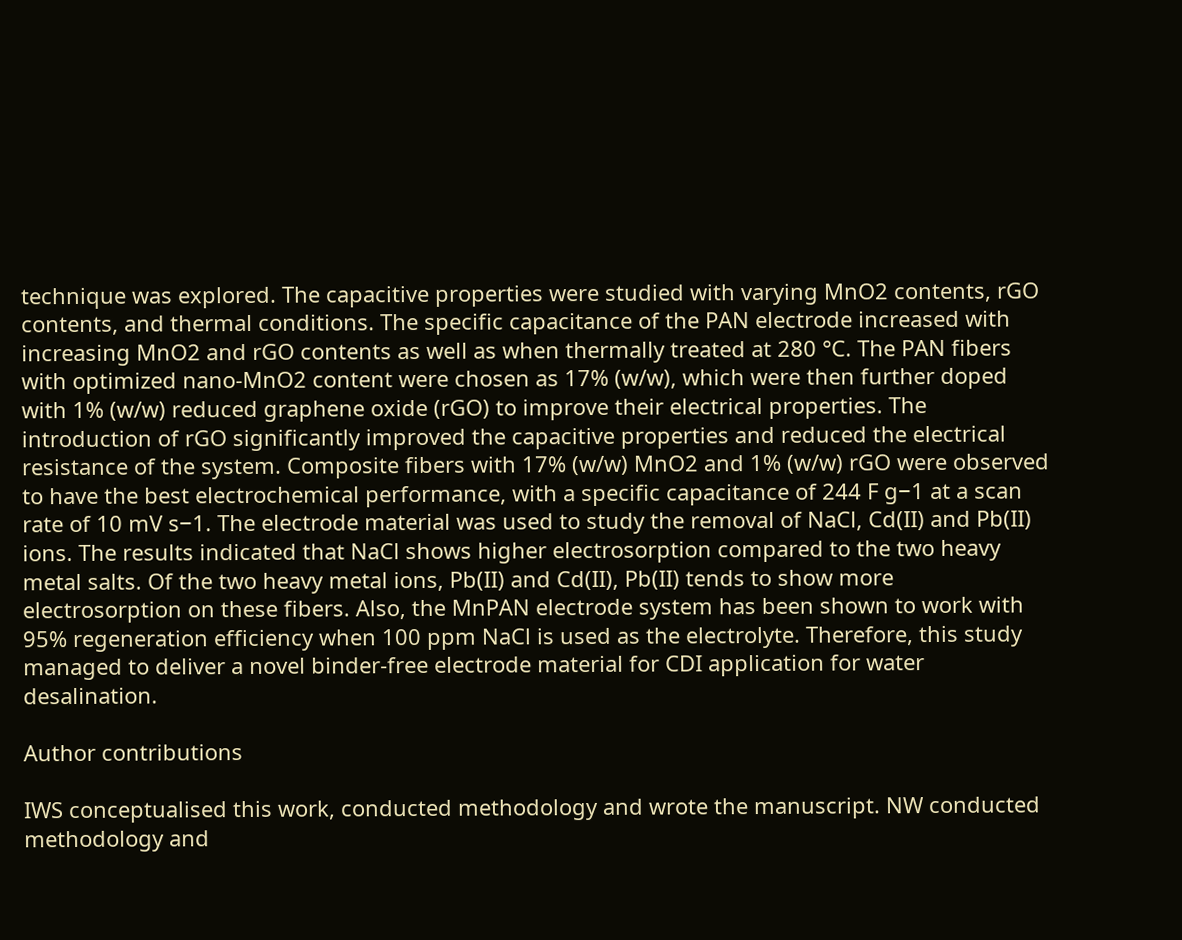technique was explored. The capacitive properties were studied with varying MnO2 contents, rGO contents, and thermal conditions. The specific capacitance of the PAN electrode increased with increasing MnO2 and rGO contents as well as when thermally treated at 280 °C. The PAN fibers with optimized nano-MnO2 content were chosen as 17% (w/w), which were then further doped with 1% (w/w) reduced graphene oxide (rGO) to improve their electrical properties. The introduction of rGO significantly improved the capacitive properties and reduced the electrical resistance of the system. Composite fibers with 17% (w/w) MnO2 and 1% (w/w) rGO were observed to have the best electrochemical performance, with a specific capacitance of 244 F g−1 at a scan rate of 10 mV s−1. The electrode material was used to study the removal of NaCl, Cd(II) and Pb(II) ions. The results indicated that NaCl shows higher electrosorption compared to the two heavy metal salts. Of the two heavy metal ions, Pb(II) and Cd(II), Pb(II) tends to show more electrosorption on these fibers. Also, the MnPAN electrode system has been shown to work with 95% regeneration efficiency when 100 ppm NaCl is used as the electrolyte. Therefore, this study managed to deliver a novel binder-free electrode material for CDI application for water desalination.

Author contributions

IWS conceptualised this work, conducted methodology and wrote the manuscript. NW conducted methodology and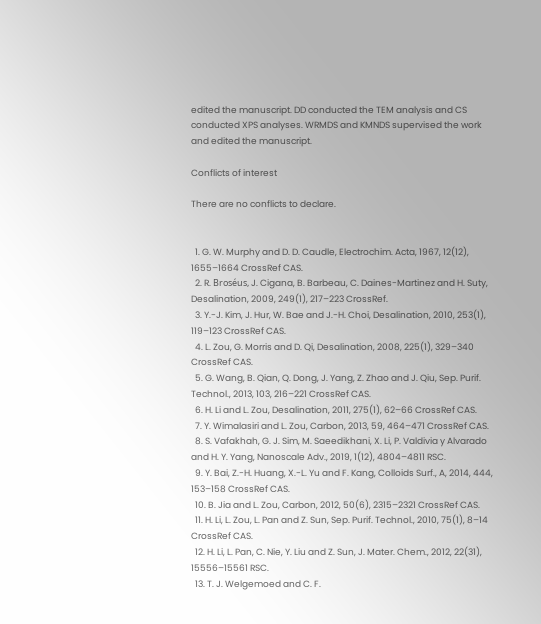edited the manuscript. DD conducted the TEM analysis and CS conducted XPS analyses. WRMDS and KMNDS supervised the work and edited the manuscript.

Conflicts of interest

There are no conflicts to declare.


  1. G. W. Murphy and D. D. Caudle, Electrochim. Acta, 1967, 12(12), 1655–1664 CrossRef CAS.
  2. R. Broséus, J. Cigana, B. Barbeau, C. Daines-Martinez and H. Suty, Desalination, 2009, 249(1), 217–223 CrossRef.
  3. Y.-J. Kim, J. Hur, W. Bae and J.-H. Choi, Desalination, 2010, 253(1), 119–123 CrossRef CAS.
  4. L. Zou, G. Morris and D. Qi, Desalination, 2008, 225(1), 329–340 CrossRef CAS.
  5. G. Wang, B. Qian, Q. Dong, J. Yang, Z. Zhao and J. Qiu, Sep. Purif. Technol., 2013, 103, 216–221 CrossRef CAS.
  6. H. Li and L. Zou, Desalination, 2011, 275(1), 62–66 CrossRef CAS.
  7. Y. Wimalasiri and L. Zou, Carbon, 2013, 59, 464–471 CrossRef CAS.
  8. S. Vafakhah, G. J. Sim, M. Saeedikhani, X. Li, P. Valdivia y Alvarado and H. Y. Yang, Nanoscale Adv., 2019, 1(12), 4804–4811 RSC.
  9. Y. Bai, Z.-H. Huang, X.-L. Yu and F. Kang, Colloids Surf., A, 2014, 444, 153–158 CrossRef CAS.
  10. B. Jia and L. Zou, Carbon, 2012, 50(6), 2315–2321 CrossRef CAS.
  11. H. Li, L. Zou, L. Pan and Z. Sun, Sep. Purif. Technol., 2010, 75(1), 8–14 CrossRef CAS.
  12. H. Li, L. Pan, C. Nie, Y. Liu and Z. Sun, J. Mater. Chem., 2012, 22(31), 15556–15561 RSC.
  13. T. J. Welgemoed and C. F.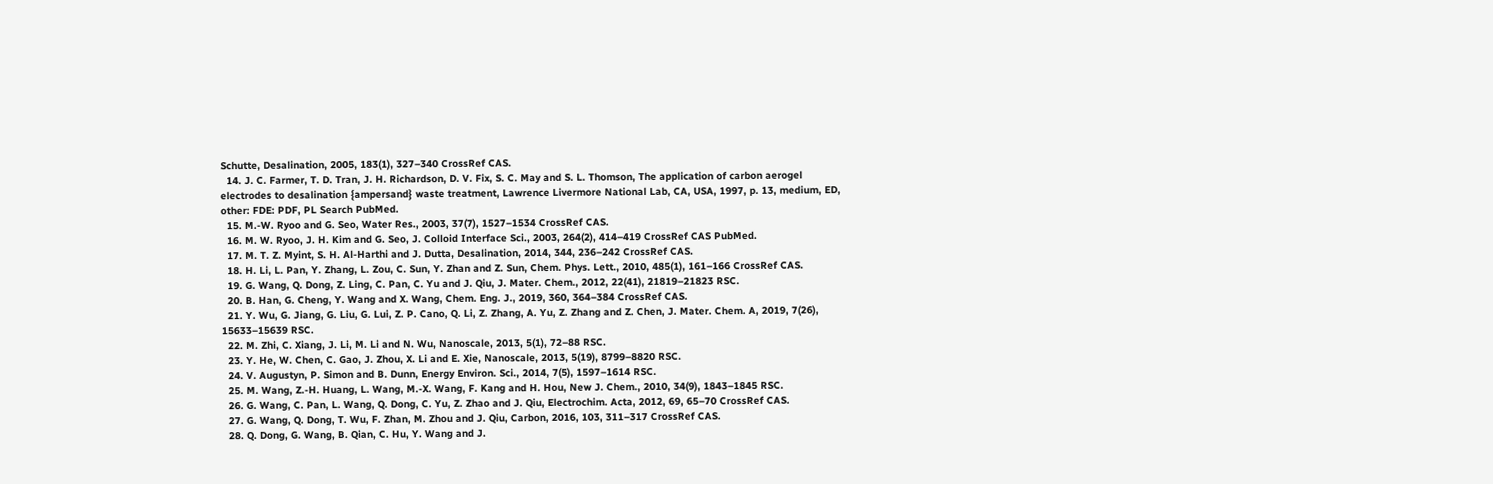Schutte, Desalination, 2005, 183(1), 327–340 CrossRef CAS.
  14. J. C. Farmer, T. D. Tran, J. H. Richardson, D. V. Fix, S. C. May and S. L. Thomson, The application of carbon aerogel electrodes to desalination {ampersand} waste treatment, Lawrence Livermore National Lab, CA, USA, 1997, p. 13, medium, ED, other: FDE: PDF, PL Search PubMed.
  15. M.-W. Ryoo and G. Seo, Water Res., 2003, 37(7), 1527–1534 CrossRef CAS.
  16. M. W. Ryoo, J. H. Kim and G. Seo, J. Colloid Interface Sci., 2003, 264(2), 414–419 CrossRef CAS PubMed.
  17. M. T. Z. Myint, S. H. Al-Harthi and J. Dutta, Desalination, 2014, 344, 236–242 CrossRef CAS.
  18. H. Li, L. Pan, Y. Zhang, L. Zou, C. Sun, Y. Zhan and Z. Sun, Chem. Phys. Lett., 2010, 485(1), 161–166 CrossRef CAS.
  19. G. Wang, Q. Dong, Z. Ling, C. Pan, C. Yu and J. Qiu, J. Mater. Chem., 2012, 22(41), 21819–21823 RSC.
  20. B. Han, G. Cheng, Y. Wang and X. Wang, Chem. Eng. J., 2019, 360, 364–384 CrossRef CAS.
  21. Y. Wu, G. Jiang, G. Liu, G. Lui, Z. P. Cano, Q. Li, Z. Zhang, A. Yu, Z. Zhang and Z. Chen, J. Mater. Chem. A, 2019, 7(26), 15633–15639 RSC.
  22. M. Zhi, C. Xiang, J. Li, M. Li and N. Wu, Nanoscale, 2013, 5(1), 72–88 RSC.
  23. Y. He, W. Chen, C. Gao, J. Zhou, X. Li and E. Xie, Nanoscale, 2013, 5(19), 8799–8820 RSC.
  24. V. Augustyn, P. Simon and B. Dunn, Energy Environ. Sci., 2014, 7(5), 1597–1614 RSC.
  25. M. Wang, Z.-H. Huang, L. Wang, M.-X. Wang, F. Kang and H. Hou, New J. Chem., 2010, 34(9), 1843–1845 RSC.
  26. G. Wang, C. Pan, L. Wang, Q. Dong, C. Yu, Z. Zhao and J. Qiu, Electrochim. Acta, 2012, 69, 65–70 CrossRef CAS.
  27. G. Wang, Q. Dong, T. Wu, F. Zhan, M. Zhou and J. Qiu, Carbon, 2016, 103, 311–317 CrossRef CAS.
  28. Q. Dong, G. Wang, B. Qian, C. Hu, Y. Wang and J.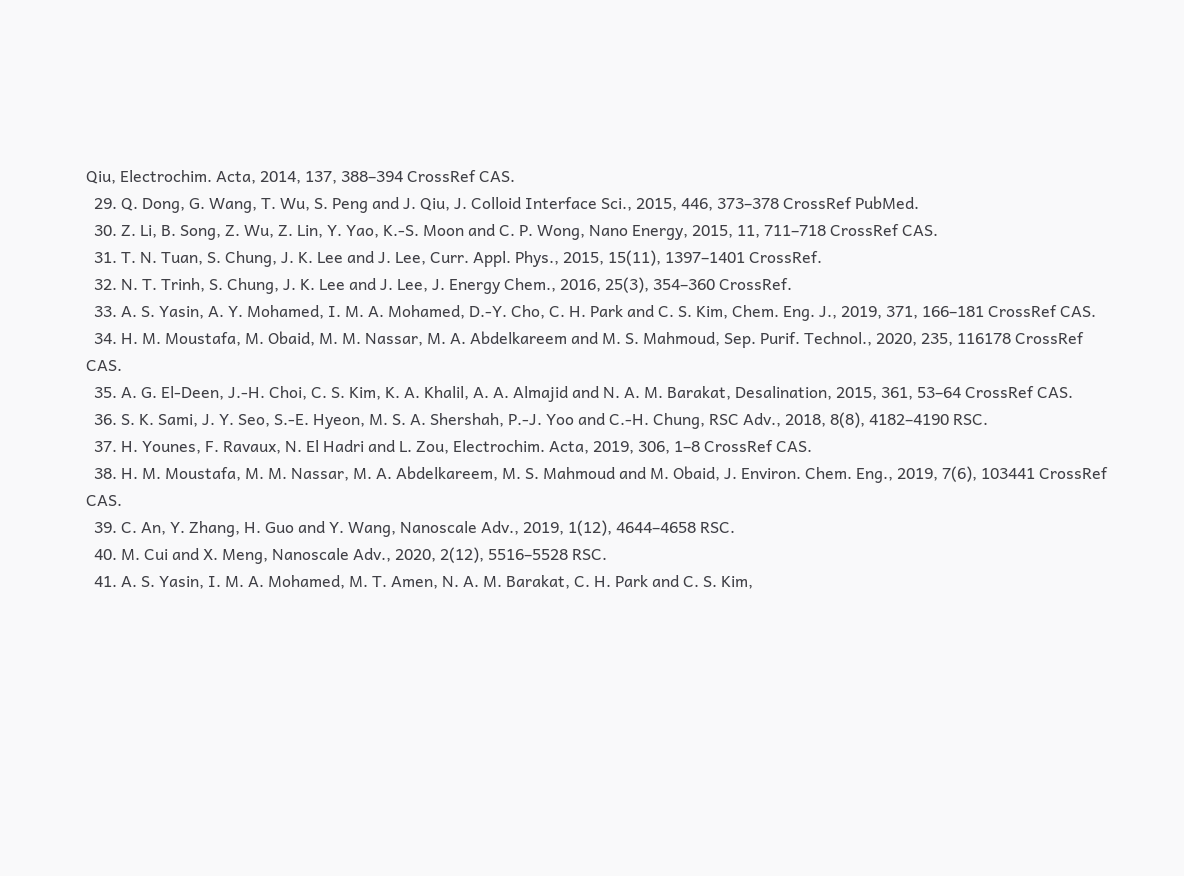Qiu, Electrochim. Acta, 2014, 137, 388–394 CrossRef CAS.
  29. Q. Dong, G. Wang, T. Wu, S. Peng and J. Qiu, J. Colloid Interface Sci., 2015, 446, 373–378 CrossRef PubMed.
  30. Z. Li, B. Song, Z. Wu, Z. Lin, Y. Yao, K.-S. Moon and C. P. Wong, Nano Energy, 2015, 11, 711–718 CrossRef CAS.
  31. T. N. Tuan, S. Chung, J. K. Lee and J. Lee, Curr. Appl. Phys., 2015, 15(11), 1397–1401 CrossRef.
  32. N. T. Trinh, S. Chung, J. K. Lee and J. Lee, J. Energy Chem., 2016, 25(3), 354–360 CrossRef.
  33. A. S. Yasin, A. Y. Mohamed, I. M. A. Mohamed, D.-Y. Cho, C. H. Park and C. S. Kim, Chem. Eng. J., 2019, 371, 166–181 CrossRef CAS.
  34. H. M. Moustafa, M. Obaid, M. M. Nassar, M. A. Abdelkareem and M. S. Mahmoud, Sep. Purif. Technol., 2020, 235, 116178 CrossRef CAS.
  35. A. G. El-Deen, J.-H. Choi, C. S. Kim, K. A. Khalil, A. A. Almajid and N. A. M. Barakat, Desalination, 2015, 361, 53–64 CrossRef CAS.
  36. S. K. Sami, J. Y. Seo, S.-E. Hyeon, M. S. A. Shershah, P.-J. Yoo and C.-H. Chung, RSC Adv., 2018, 8(8), 4182–4190 RSC.
  37. H. Younes, F. Ravaux, N. El Hadri and L. Zou, Electrochim. Acta, 2019, 306, 1–8 CrossRef CAS.
  38. H. M. Moustafa, M. M. Nassar, M. A. Abdelkareem, M. S. Mahmoud and M. Obaid, J. Environ. Chem. Eng., 2019, 7(6), 103441 CrossRef CAS.
  39. C. An, Y. Zhang, H. Guo and Y. Wang, Nanoscale Adv., 2019, 1(12), 4644–4658 RSC.
  40. M. Cui and X. Meng, Nanoscale Adv., 2020, 2(12), 5516–5528 RSC.
  41. A. S. Yasin, I. M. A. Mohamed, M. T. Amen, N. A. M. Barakat, C. H. Park and C. S. Kim,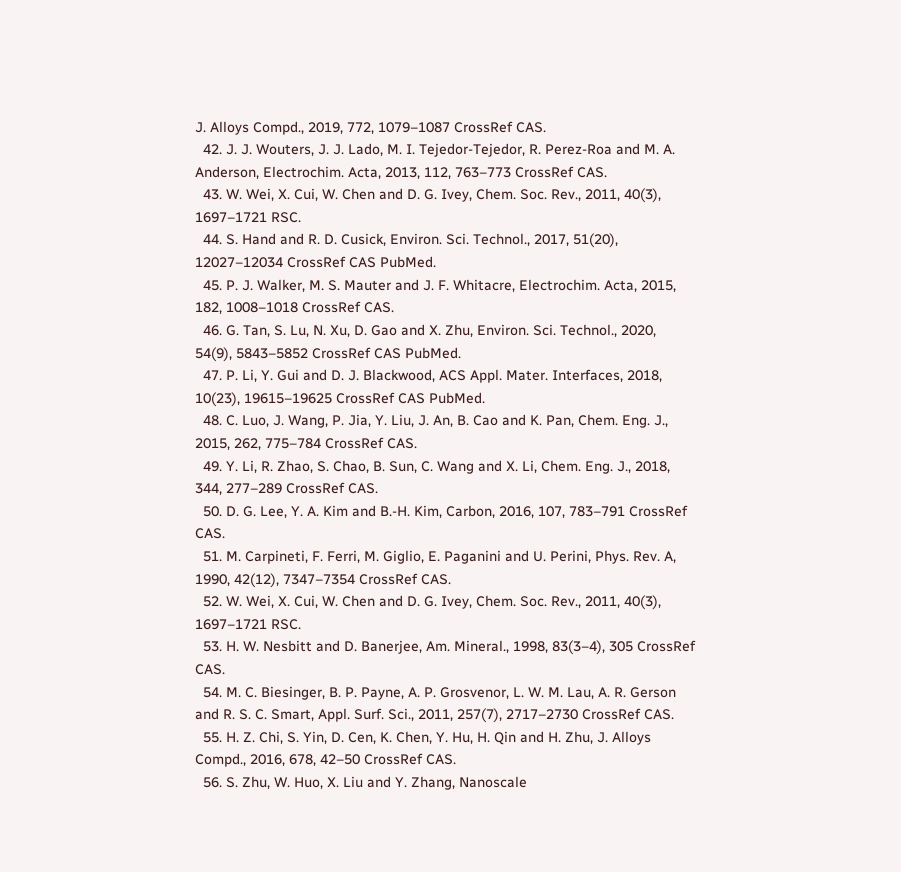J. Alloys Compd., 2019, 772, 1079–1087 CrossRef CAS.
  42. J. J. Wouters, J. J. Lado, M. I. Tejedor-Tejedor, R. Perez-Roa and M. A. Anderson, Electrochim. Acta, 2013, 112, 763–773 CrossRef CAS.
  43. W. Wei, X. Cui, W. Chen and D. G. Ivey, Chem. Soc. Rev., 2011, 40(3), 1697–1721 RSC.
  44. S. Hand and R. D. Cusick, Environ. Sci. Technol., 2017, 51(20), 12027–12034 CrossRef CAS PubMed.
  45. P. J. Walker, M. S. Mauter and J. F. Whitacre, Electrochim. Acta, 2015, 182, 1008–1018 CrossRef CAS.
  46. G. Tan, S. Lu, N. Xu, D. Gao and X. Zhu, Environ. Sci. Technol., 2020, 54(9), 5843–5852 CrossRef CAS PubMed.
  47. P. Li, Y. Gui and D. J. Blackwood, ACS Appl. Mater. Interfaces, 2018, 10(23), 19615–19625 CrossRef CAS PubMed.
  48. C. Luo, J. Wang, P. Jia, Y. Liu, J. An, B. Cao and K. Pan, Chem. Eng. J., 2015, 262, 775–784 CrossRef CAS.
  49. Y. Li, R. Zhao, S. Chao, B. Sun, C. Wang and X. Li, Chem. Eng. J., 2018, 344, 277–289 CrossRef CAS.
  50. D. G. Lee, Y. A. Kim and B.-H. Kim, Carbon, 2016, 107, 783–791 CrossRef CAS.
  51. M. Carpineti, F. Ferri, M. Giglio, E. Paganini and U. Perini, Phys. Rev. A, 1990, 42(12), 7347–7354 CrossRef CAS.
  52. W. Wei, X. Cui, W. Chen and D. G. Ivey, Chem. Soc. Rev., 2011, 40(3), 1697–1721 RSC.
  53. H. W. Nesbitt and D. Banerjee, Am. Mineral., 1998, 83(3–4), 305 CrossRef CAS.
  54. M. C. Biesinger, B. P. Payne, A. P. Grosvenor, L. W. M. Lau, A. R. Gerson and R. S. C. Smart, Appl. Surf. Sci., 2011, 257(7), 2717–2730 CrossRef CAS.
  55. H. Z. Chi, S. Yin, D. Cen, K. Chen, Y. Hu, H. Qin and H. Zhu, J. Alloys Compd., 2016, 678, 42–50 CrossRef CAS.
  56. S. Zhu, W. Huo, X. Liu and Y. Zhang, Nanoscale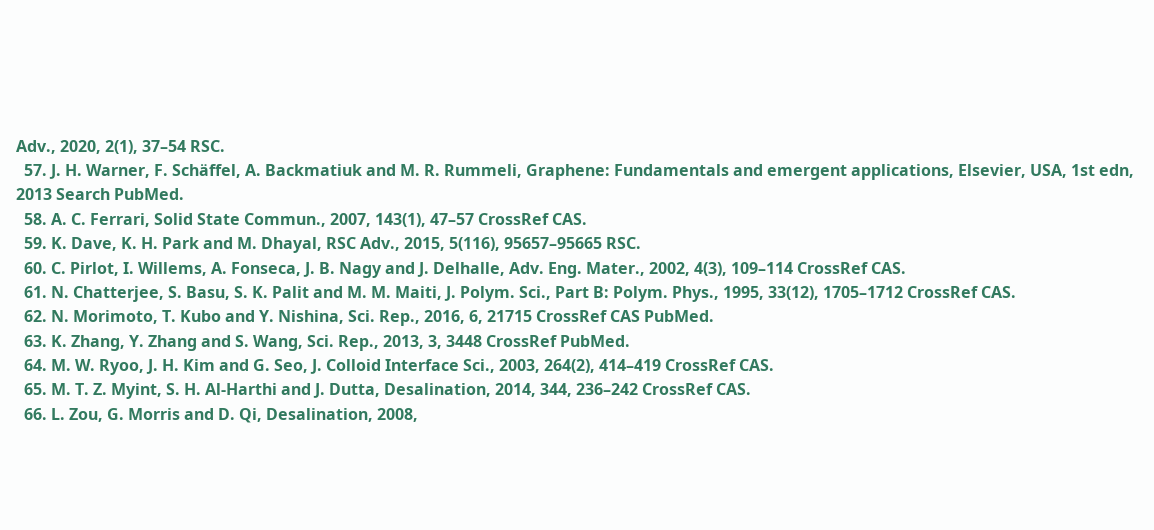Adv., 2020, 2(1), 37–54 RSC.
  57. J. H. Warner, F. Schäffel, A. Backmatiuk and M. R. Rummeli, Graphene: Fundamentals and emergent applications, Elsevier, USA, 1st edn, 2013 Search PubMed.
  58. A. C. Ferrari, Solid State Commun., 2007, 143(1), 47–57 CrossRef CAS.
  59. K. Dave, K. H. Park and M. Dhayal, RSC Adv., 2015, 5(116), 95657–95665 RSC.
  60. C. Pirlot, I. Willems, A. Fonseca, J. B. Nagy and J. Delhalle, Adv. Eng. Mater., 2002, 4(3), 109–114 CrossRef CAS.
  61. N. Chatterjee, S. Basu, S. K. Palit and M. M. Maiti, J. Polym. Sci., Part B: Polym. Phys., 1995, 33(12), 1705–1712 CrossRef CAS.
  62. N. Morimoto, T. Kubo and Y. Nishina, Sci. Rep., 2016, 6, 21715 CrossRef CAS PubMed.
  63. K. Zhang, Y. Zhang and S. Wang, Sci. Rep., 2013, 3, 3448 CrossRef PubMed.
  64. M. W. Ryoo, J. H. Kim and G. Seo, J. Colloid Interface Sci., 2003, 264(2), 414–419 CrossRef CAS.
  65. M. T. Z. Myint, S. H. Al-Harthi and J. Dutta, Desalination, 2014, 344, 236–242 CrossRef CAS.
  66. L. Zou, G. Morris and D. Qi, Desalination, 2008,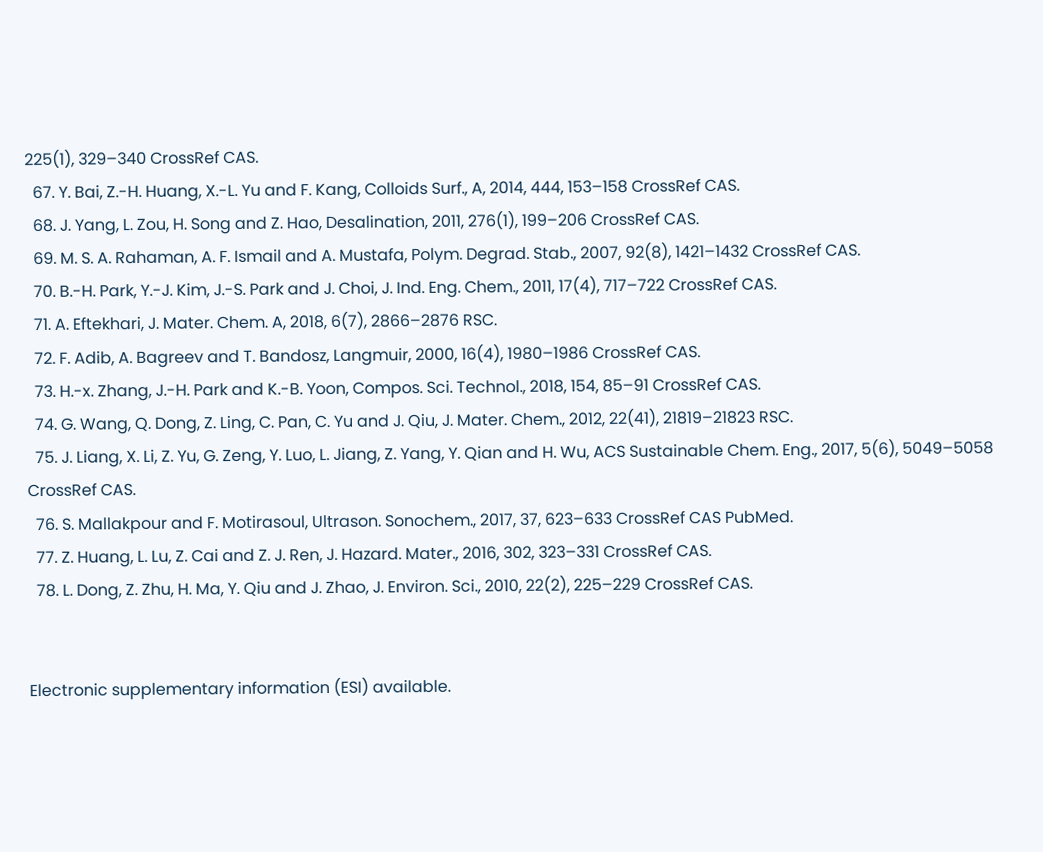225(1), 329–340 CrossRef CAS.
  67. Y. Bai, Z.-H. Huang, X.-L. Yu and F. Kang, Colloids Surf., A, 2014, 444, 153–158 CrossRef CAS.
  68. J. Yang, L. Zou, H. Song and Z. Hao, Desalination, 2011, 276(1), 199–206 CrossRef CAS.
  69. M. S. A. Rahaman, A. F. Ismail and A. Mustafa, Polym. Degrad. Stab., 2007, 92(8), 1421–1432 CrossRef CAS.
  70. B.-H. Park, Y.-J. Kim, J.-S. Park and J. Choi, J. Ind. Eng. Chem., 2011, 17(4), 717–722 CrossRef CAS.
  71. A. Eftekhari, J. Mater. Chem. A, 2018, 6(7), 2866–2876 RSC.
  72. F. Adib, A. Bagreev and T. Bandosz, Langmuir, 2000, 16(4), 1980–1986 CrossRef CAS.
  73. H.-x. Zhang, J.-H. Park and K.-B. Yoon, Compos. Sci. Technol., 2018, 154, 85–91 CrossRef CAS.
  74. G. Wang, Q. Dong, Z. Ling, C. Pan, C. Yu and J. Qiu, J. Mater. Chem., 2012, 22(41), 21819–21823 RSC.
  75. J. Liang, X. Li, Z. Yu, G. Zeng, Y. Luo, L. Jiang, Z. Yang, Y. Qian and H. Wu, ACS Sustainable Chem. Eng., 2017, 5(6), 5049–5058 CrossRef CAS.
  76. S. Mallakpour and F. Motirasoul, Ultrason. Sonochem., 2017, 37, 623–633 CrossRef CAS PubMed.
  77. Z. Huang, L. Lu, Z. Cai and Z. J. Ren, J. Hazard. Mater., 2016, 302, 323–331 CrossRef CAS.
  78. L. Dong, Z. Zhu, H. Ma, Y. Qiu and J. Zhao, J. Environ. Sci., 2010, 22(2), 225–229 CrossRef CAS.


Electronic supplementary information (ESI) available.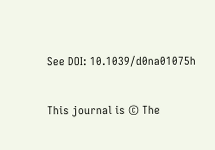See DOI: 10.1039/d0na01075h

This journal is © The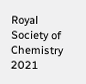Royal Society of Chemistry 2021